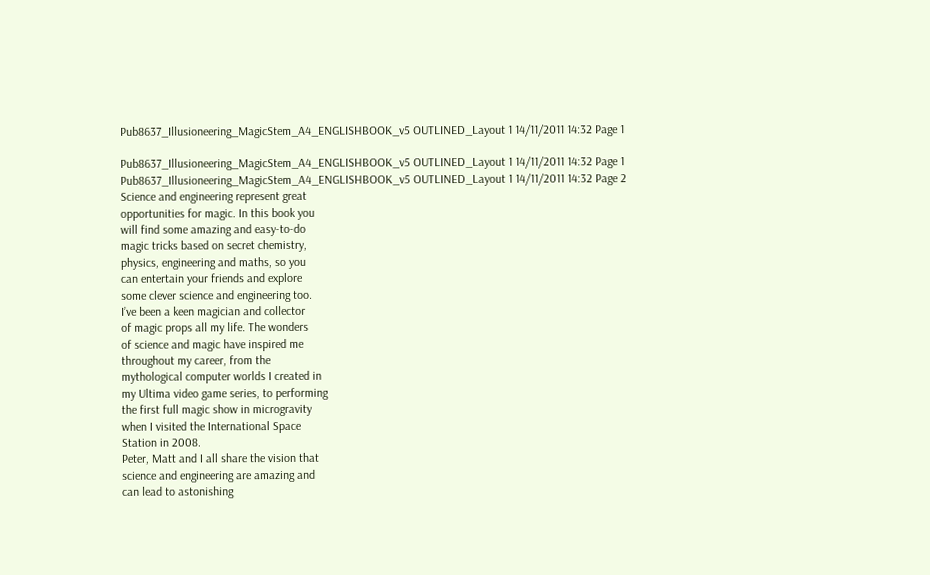Pub8637_Illusioneering_MagicStem_A4_ENGLISHBOOK_v5 OUTLINED_Layout 1 14/11/2011 14:32 Page 1

Pub8637_Illusioneering_MagicStem_A4_ENGLISHBOOK_v5 OUTLINED_Layout 1 14/11/2011 14:32 Page 1
Pub8637_Illusioneering_MagicStem_A4_ENGLISHBOOK_v5 OUTLINED_Layout 1 14/11/2011 14:32 Page 2
Science and engineering represent great
opportunities for magic. In this book you
will find some amazing and easy-to-do
magic tricks based on secret chemistry,
physics, engineering and maths, so you
can entertain your friends and explore
some clever science and engineering too.
I’ve been a keen magician and collector
of magic props all my life. The wonders
of science and magic have inspired me
throughout my career, from the
mythological computer worlds I created in
my Ultima video game series, to performing
the first full magic show in microgravity
when I visited the International Space
Station in 2008.
Peter, Matt and I all share the vision that
science and engineering are amazing and
can lead to astonishing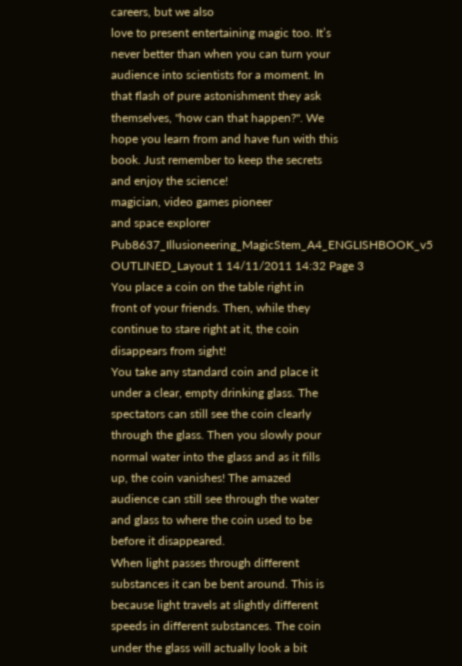careers, but we also
love to present entertaining magic too. It’s
never better than when you can turn your
audience into scientists for a moment. In
that flash of pure astonishment they ask
themselves, "how can that happen?". We
hope you learn from and have fun with this
book. Just remember to keep the secrets
and enjoy the science!
magician, video games pioneer
and space explorer
Pub8637_Illusioneering_MagicStem_A4_ENGLISHBOOK_v5 OUTLINED_Layout 1 14/11/2011 14:32 Page 3
You place a coin on the table right in
front of your friends. Then, while they
continue to stare right at it, the coin
disappears from sight!
You take any standard coin and place it
under a clear, empty drinking glass. The
spectators can still see the coin clearly
through the glass. Then you slowly pour
normal water into the glass and as it fills
up, the coin vanishes! The amazed
audience can still see through the water
and glass to where the coin used to be
before it disappeared.
When light passes through different
substances it can be bent around. This is
because light travels at slightly different
speeds in different substances. The coin
under the glass will actually look a bit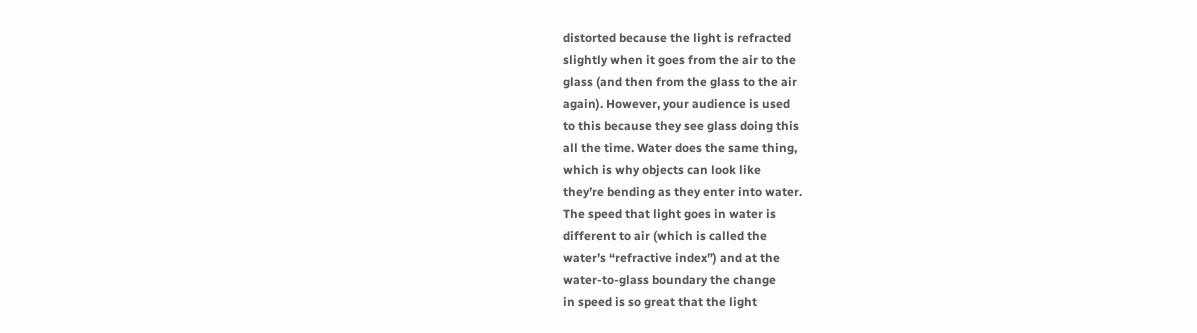distorted because the light is refracted
slightly when it goes from the air to the
glass (and then from the glass to the air
again). However, your audience is used
to this because they see glass doing this
all the time. Water does the same thing,
which is why objects can look like
they’re bending as they enter into water.
The speed that light goes in water is
different to air (which is called the
water’s “refractive index”) and at the
water-to-glass boundary the change
in speed is so great that the light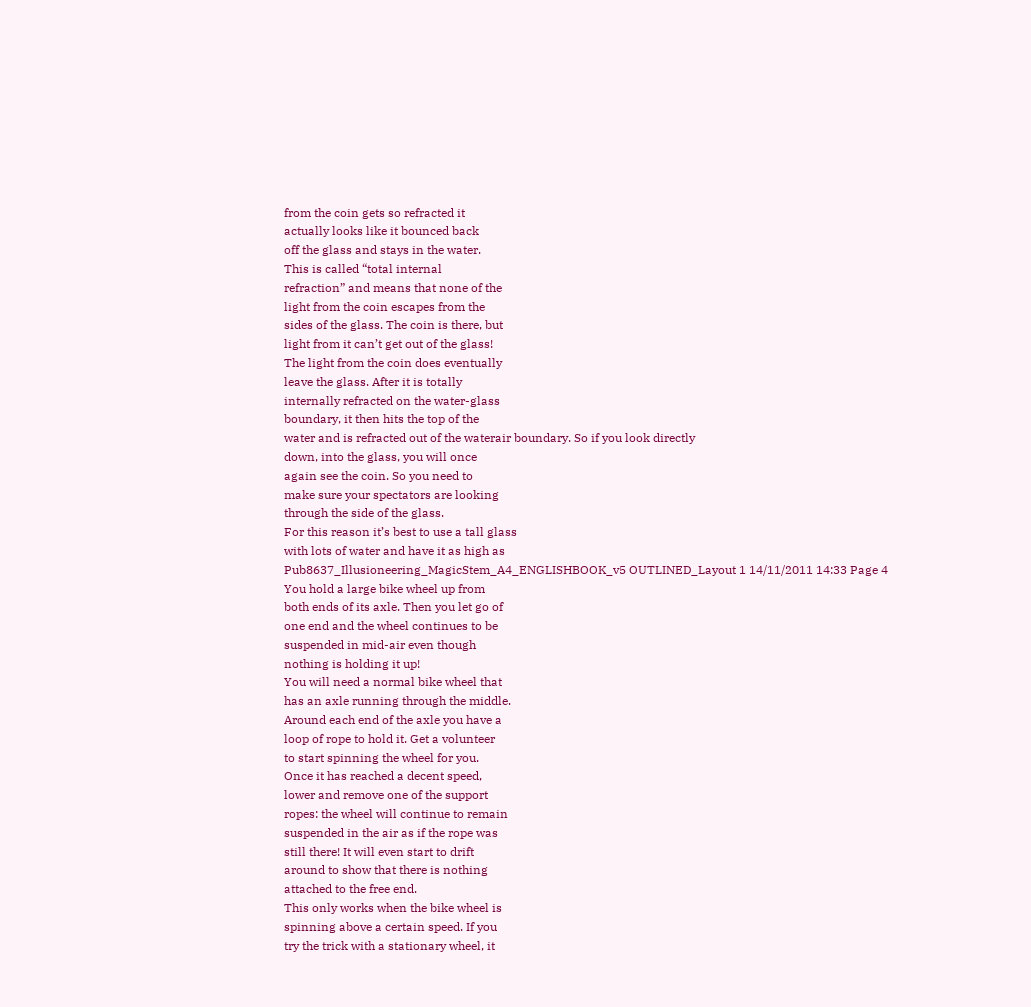from the coin gets so refracted it
actually looks like it bounced back
off the glass and stays in the water.
This is called “total internal
refraction” and means that none of the
light from the coin escapes from the
sides of the glass. The coin is there, but
light from it can’t get out of the glass!
The light from the coin does eventually
leave the glass. After it is totally
internally refracted on the water-glass
boundary, it then hits the top of the
water and is refracted out of the waterair boundary. So if you look directly
down, into the glass, you will once
again see the coin. So you need to
make sure your spectators are looking
through the side of the glass.
For this reason it’s best to use a tall glass
with lots of water and have it as high as
Pub8637_Illusioneering_MagicStem_A4_ENGLISHBOOK_v5 OUTLINED_Layout 1 14/11/2011 14:33 Page 4
You hold a large bike wheel up from
both ends of its axle. Then you let go of
one end and the wheel continues to be
suspended in mid-air even though
nothing is holding it up!
You will need a normal bike wheel that
has an axle running through the middle.
Around each end of the axle you have a
loop of rope to hold it. Get a volunteer
to start spinning the wheel for you.
Once it has reached a decent speed,
lower and remove one of the support
ropes: the wheel will continue to remain
suspended in the air as if the rope was
still there! It will even start to drift
around to show that there is nothing
attached to the free end.
This only works when the bike wheel is
spinning above a certain speed. If you
try the trick with a stationary wheel, it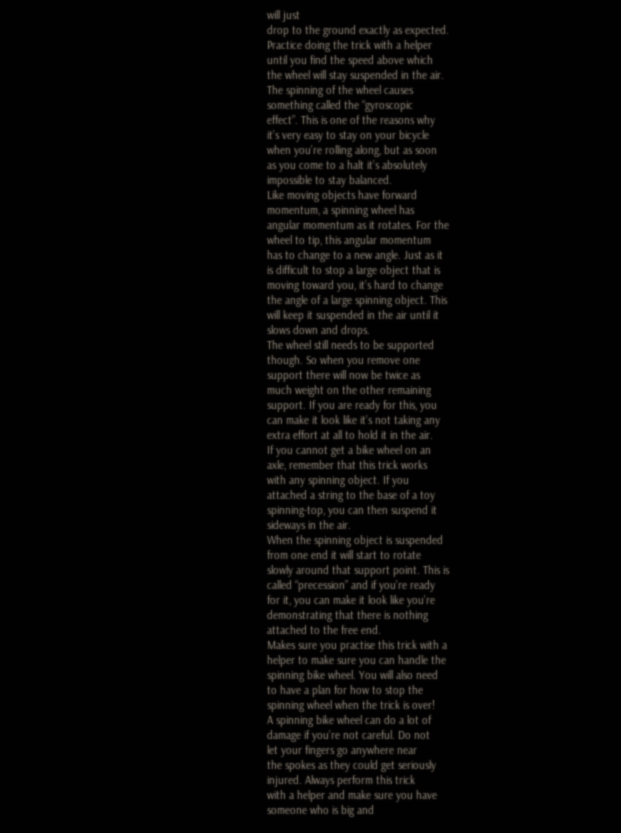will just
drop to the ground exactly as expected.
Practice doing the trick with a helper
until you find the speed above which
the wheel will stay suspended in the air.
The spinning of the wheel causes
something called the “gyroscopic
effect”. This is one of the reasons why
it’s very easy to stay on your bicycle
when you’re rolling along, but as soon
as you come to a halt it’s absolutely
impossible to stay balanced.
Like moving objects have forward
momentum, a spinning wheel has
angular momentum as it rotates. For the
wheel to tip, this angular momentum
has to change to a new angle. Just as it
is difficult to stop a large object that is
moving toward you, it’s hard to change
the angle of a large spinning object. This
will keep it suspended in the air until it
slows down and drops.
The wheel still needs to be supported
though. So when you remove one
support there will now be twice as
much weight on the other remaining
support. If you are ready for this, you
can make it look like it’s not taking any
extra effort at all to hold it in the air.
If you cannot get a bike wheel on an
axle, remember that this trick works
with any spinning object. If you
attached a string to the base of a toy
spinning-top, you can then suspend it
sideways in the air.
When the spinning object is suspended
from one end it will start to rotate
slowly around that support point. This is
called “precession” and if you’re ready
for it, you can make it look like you’re
demonstrating that there is nothing
attached to the free end.
Makes sure you practise this trick with a
helper to make sure you can handle the
spinning bike wheel. You will also need
to have a plan for how to stop the
spinning wheel when the trick is over!
A spinning bike wheel can do a lot of
damage if you’re not careful. Do not
let your fingers go anywhere near
the spokes as they could get seriously
injured. Always perform this trick
with a helper and make sure you have
someone who is big and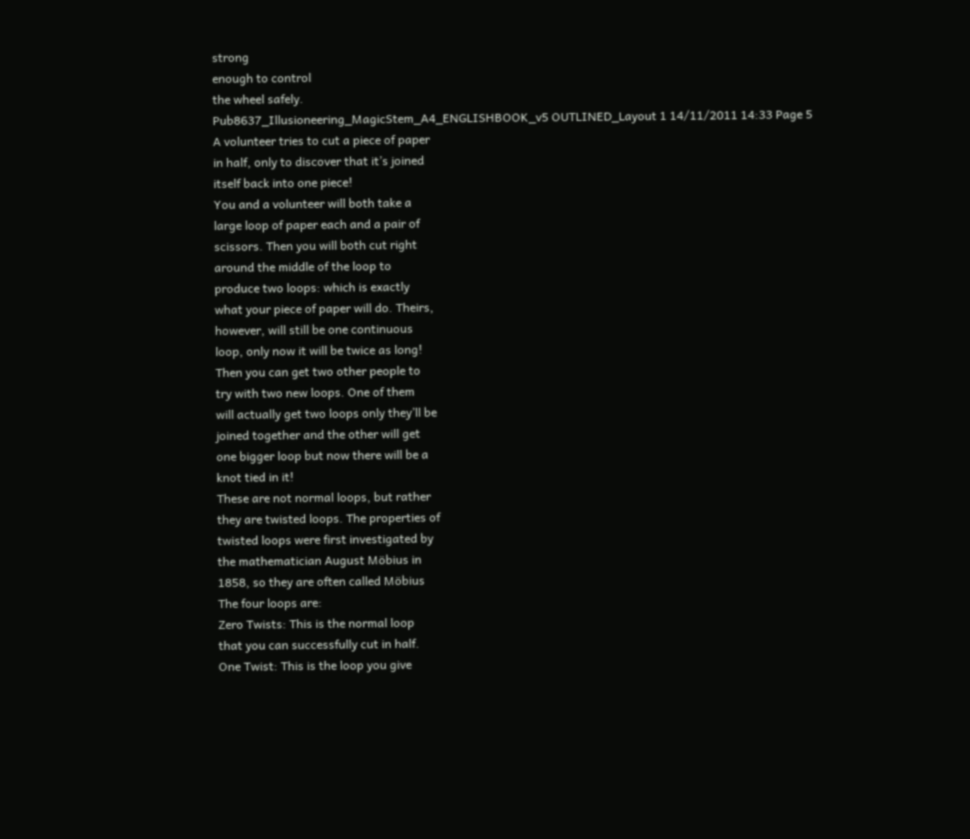strong
enough to control
the wheel safely.
Pub8637_Illusioneering_MagicStem_A4_ENGLISHBOOK_v5 OUTLINED_Layout 1 14/11/2011 14:33 Page 5
A volunteer tries to cut a piece of paper
in half, only to discover that it’s joined
itself back into one piece!
You and a volunteer will both take a
large loop of paper each and a pair of
scissors. Then you will both cut right
around the middle of the loop to
produce two loops: which is exactly
what your piece of paper will do. Theirs,
however, will still be one continuous
loop, only now it will be twice as long!
Then you can get two other people to
try with two new loops. One of them
will actually get two loops only they’ll be
joined together and the other will get
one bigger loop but now there will be a
knot tied in it!
These are not normal loops, but rather
they are twisted loops. The properties of
twisted loops were first investigated by
the mathematician August Möbius in
1858, so they are often called Möbius
The four loops are:
Zero Twists: This is the normal loop
that you can successfully cut in half.
One Twist: This is the loop you give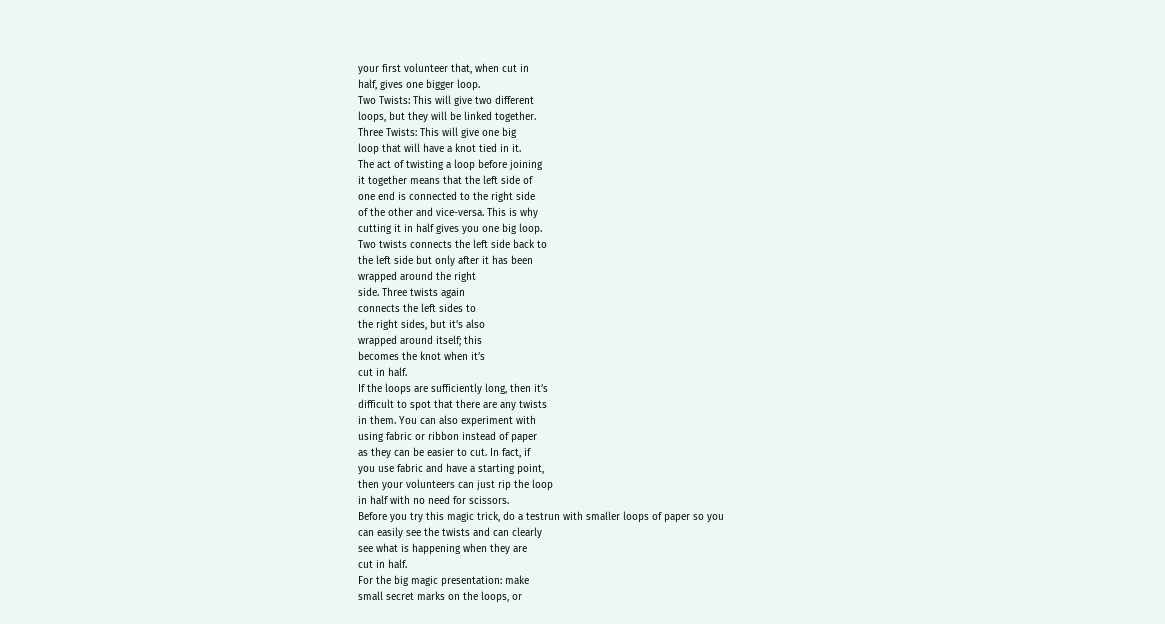your first volunteer that, when cut in
half, gives one bigger loop.
Two Twists: This will give two different
loops, but they will be linked together.
Three Twists: This will give one big
loop that will have a knot tied in it.
The act of twisting a loop before joining
it together means that the left side of
one end is connected to the right side
of the other and vice-versa. This is why
cutting it in half gives you one big loop.
Two twists connects the left side back to
the left side but only after it has been
wrapped around the right
side. Three twists again
connects the left sides to
the right sides, but it’s also
wrapped around itself; this
becomes the knot when it’s
cut in half.
If the loops are sufficiently long, then it’s
difficult to spot that there are any twists
in them. You can also experiment with
using fabric or ribbon instead of paper
as they can be easier to cut. In fact, if
you use fabric and have a starting point,
then your volunteers can just rip the loop
in half with no need for scissors.
Before you try this magic trick, do a testrun with smaller loops of paper so you
can easily see the twists and can clearly
see what is happening when they are
cut in half.
For the big magic presentation: make
small secret marks on the loops, or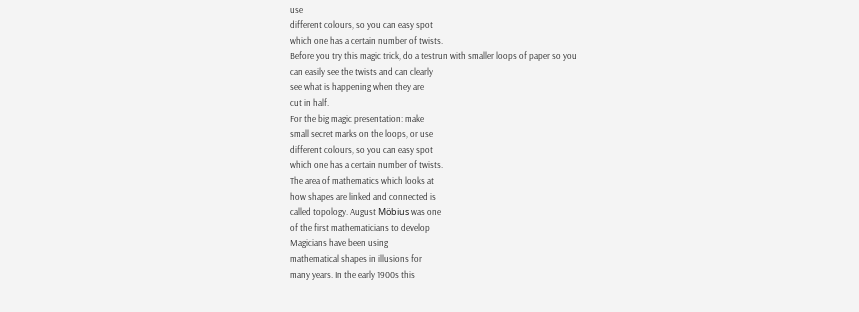use
different colours, so you can easy spot
which one has a certain number of twists.
Before you try this magic trick, do a testrun with smaller loops of paper so you
can easily see the twists and can clearly
see what is happening when they are
cut in half.
For the big magic presentation: make
small secret marks on the loops, or use
different colours, so you can easy spot
which one has a certain number of twists.
The area of mathematics which looks at
how shapes are linked and connected is
called topology. August Möbius was one
of the first mathematicians to develop
Magicians have been using
mathematical shapes in illusions for
many years. In the early 1900s this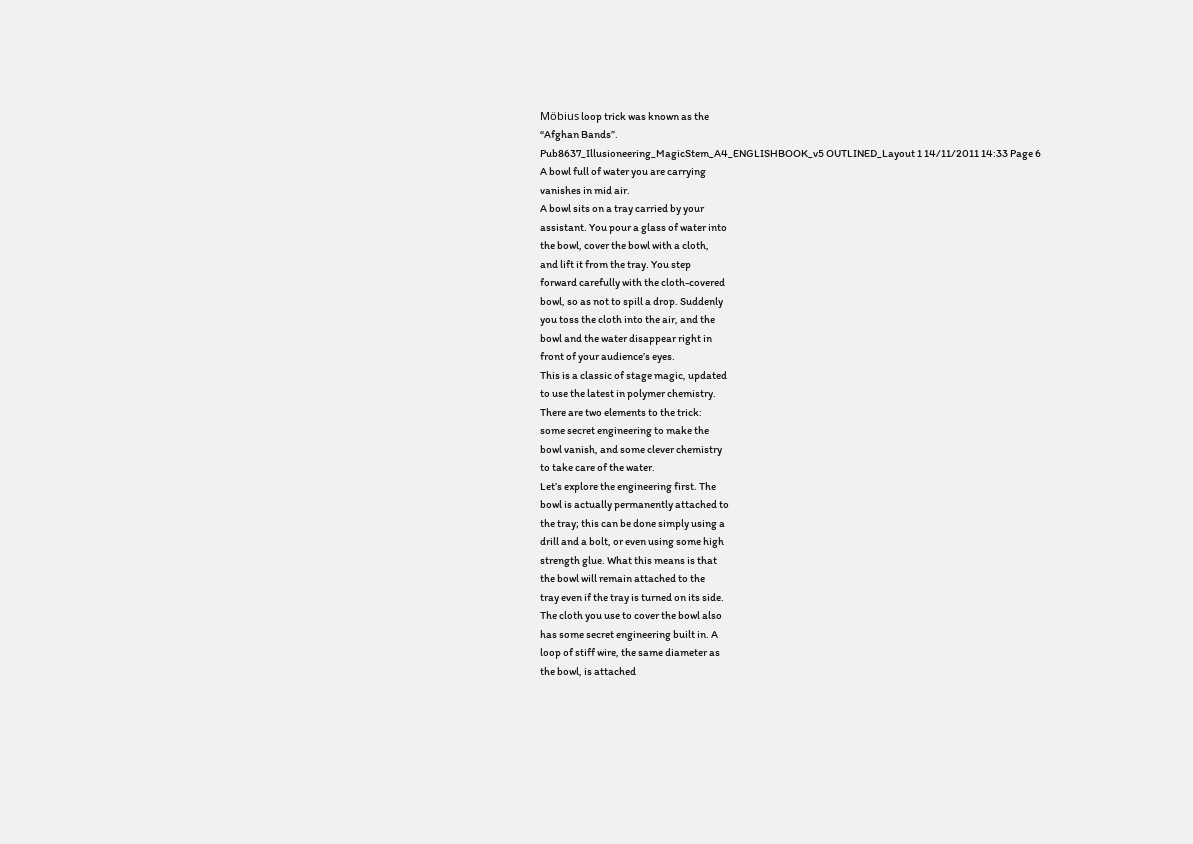Möbius loop trick was known as the
“Afghan Bands”.
Pub8637_Illusioneering_MagicStem_A4_ENGLISHBOOK_v5 OUTLINED_Layout 1 14/11/2011 14:33 Page 6
A bowl full of water you are carrying
vanishes in mid air.
A bowl sits on a tray carried by your
assistant. You pour a glass of water into
the bowl, cover the bowl with a cloth,
and lift it from the tray. You step
forward carefully with the cloth-covered
bowl, so as not to spill a drop. Suddenly
you toss the cloth into the air, and the
bowl and the water disappear right in
front of your audience’s eyes.
This is a classic of stage magic, updated
to use the latest in polymer chemistry.
There are two elements to the trick:
some secret engineering to make the
bowl vanish, and some clever chemistry
to take care of the water.
Let’s explore the engineering first. The
bowl is actually permanently attached to
the tray; this can be done simply using a
drill and a bolt, or even using some high
strength glue. What this means is that
the bowl will remain attached to the
tray even if the tray is turned on its side.
The cloth you use to cover the bowl also
has some secret engineering built in. A
loop of stiff wire, the same diameter as
the bowl, is attached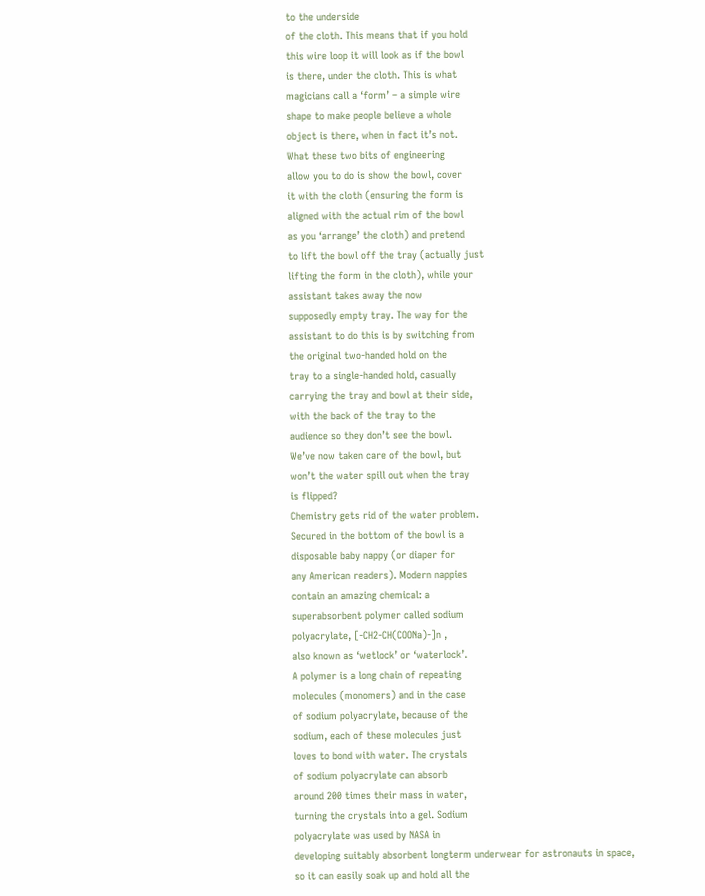to the underside
of the cloth. This means that if you hold
this wire loop it will look as if the bowl
is there, under the cloth. This is what
magicians call a ‘form’ – a simple wire
shape to make people believe a whole
object is there, when in fact it’s not.
What these two bits of engineering
allow you to do is show the bowl, cover
it with the cloth (ensuring the form is
aligned with the actual rim of the bowl
as you ‘arrange’ the cloth) and pretend
to lift the bowl off the tray (actually just
lifting the form in the cloth), while your
assistant takes away the now
supposedly empty tray. The way for the
assistant to do this is by switching from
the original two-handed hold on the
tray to a single-handed hold, casually
carrying the tray and bowl at their side,
with the back of the tray to the
audience so they don’t see the bowl.
We’ve now taken care of the bowl, but
won’t the water spill out when the tray
is flipped?
Chemistry gets rid of the water problem.
Secured in the bottom of the bowl is a
disposable baby nappy (or diaper for
any American readers). Modern nappies
contain an amazing chemical: a
superabsorbent polymer called sodium
polyacrylate, [-CH2-CH(COONa)-]n ,
also known as ‘wetlock’ or ‘waterlock’.
A polymer is a long chain of repeating
molecules (monomers) and in the case
of sodium polyacrylate, because of the
sodium, each of these molecules just
loves to bond with water. The crystals
of sodium polyacrylate can absorb
around 200 times their mass in water,
turning the crystals into a gel. Sodium
polyacrylate was used by NASA in
developing suitably absorbent longterm underwear for astronauts in space,
so it can easily soak up and hold all the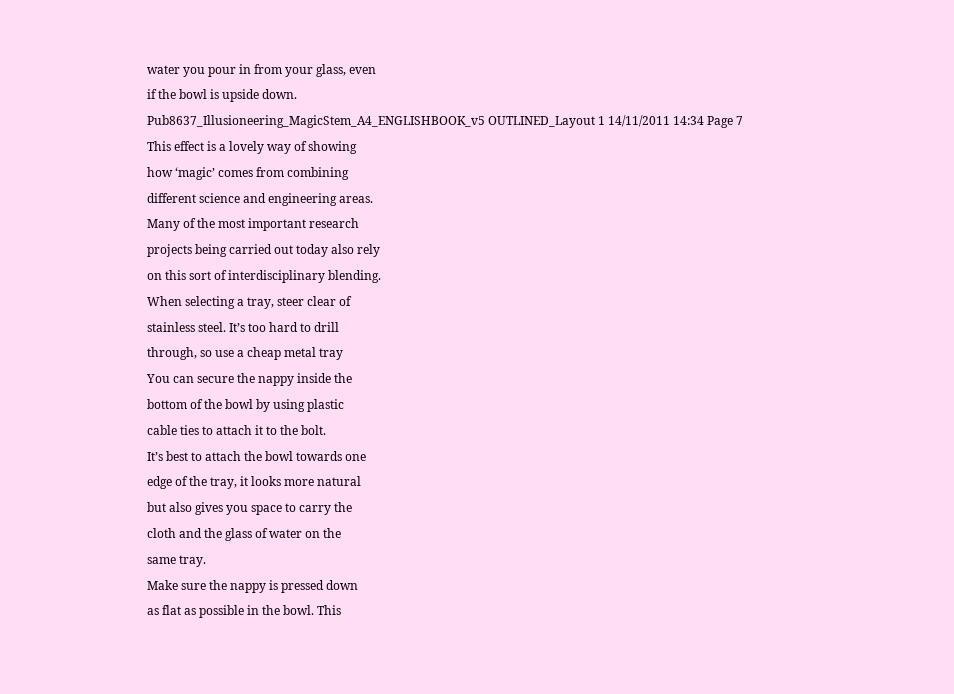water you pour in from your glass, even
if the bowl is upside down.
Pub8637_Illusioneering_MagicStem_A4_ENGLISHBOOK_v5 OUTLINED_Layout 1 14/11/2011 14:34 Page 7
This effect is a lovely way of showing
how ‘magic’ comes from combining
different science and engineering areas.
Many of the most important research
projects being carried out today also rely
on this sort of interdisciplinary blending.
When selecting a tray, steer clear of
stainless steel. It’s too hard to drill
through, so use a cheap metal tray
You can secure the nappy inside the
bottom of the bowl by using plastic
cable ties to attach it to the bolt.
It’s best to attach the bowl towards one
edge of the tray, it looks more natural
but also gives you space to carry the
cloth and the glass of water on the
same tray.
Make sure the nappy is pressed down
as flat as possible in the bowl. This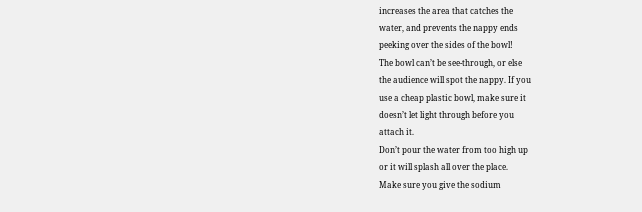increases the area that catches the
water, and prevents the nappy ends
peeking over the sides of the bowl!
The bowl can’t be see-through, or else
the audience will spot the nappy. If you
use a cheap plastic bowl, make sure it
doesn’t let light through before you
attach it.
Don’t pour the water from too high up
or it will splash all over the place.
Make sure you give the sodium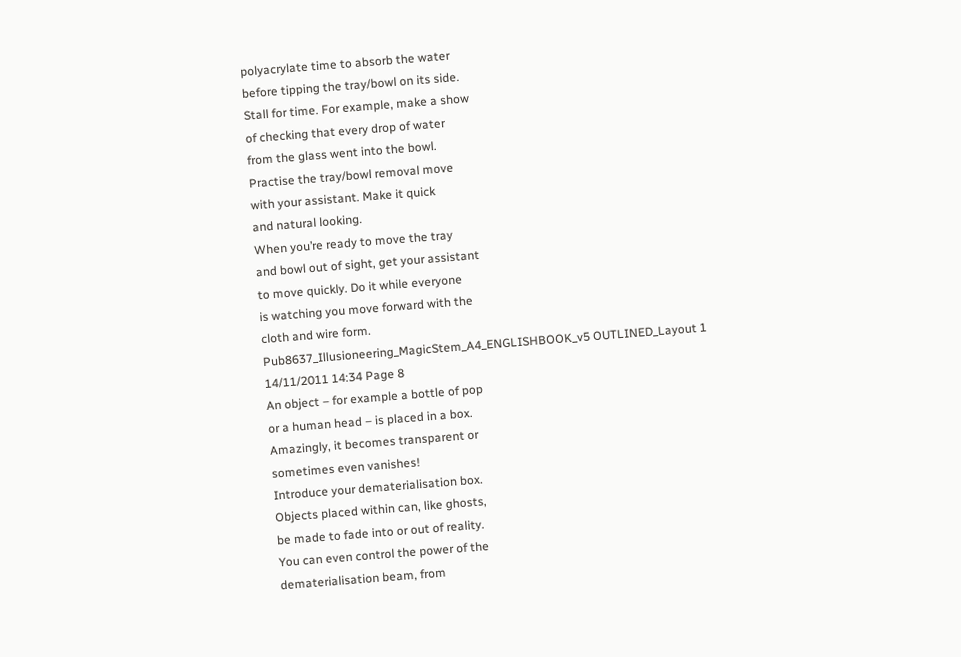polyacrylate time to absorb the water
before tipping the tray/bowl on its side.
Stall for time. For example, make a show
of checking that every drop of water
from the glass went into the bowl.
Practise the tray/bowl removal move
with your assistant. Make it quick
and natural looking.
When you’re ready to move the tray
and bowl out of sight, get your assistant
to move quickly. Do it while everyone
is watching you move forward with the
cloth and wire form.
Pub8637_Illusioneering_MagicStem_A4_ENGLISHBOOK_v5 OUTLINED_Layout 1 14/11/2011 14:34 Page 8
An object – for example a bottle of pop
or a human head – is placed in a box.
Amazingly, it becomes transparent or
sometimes even vanishes!
Introduce your dematerialisation box.
Objects placed within can, like ghosts,
be made to fade into or out of reality.
You can even control the power of the
dematerialisation beam, from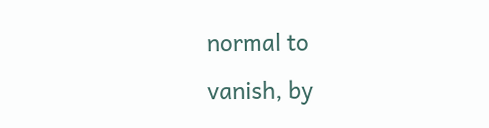normal to
vanish, by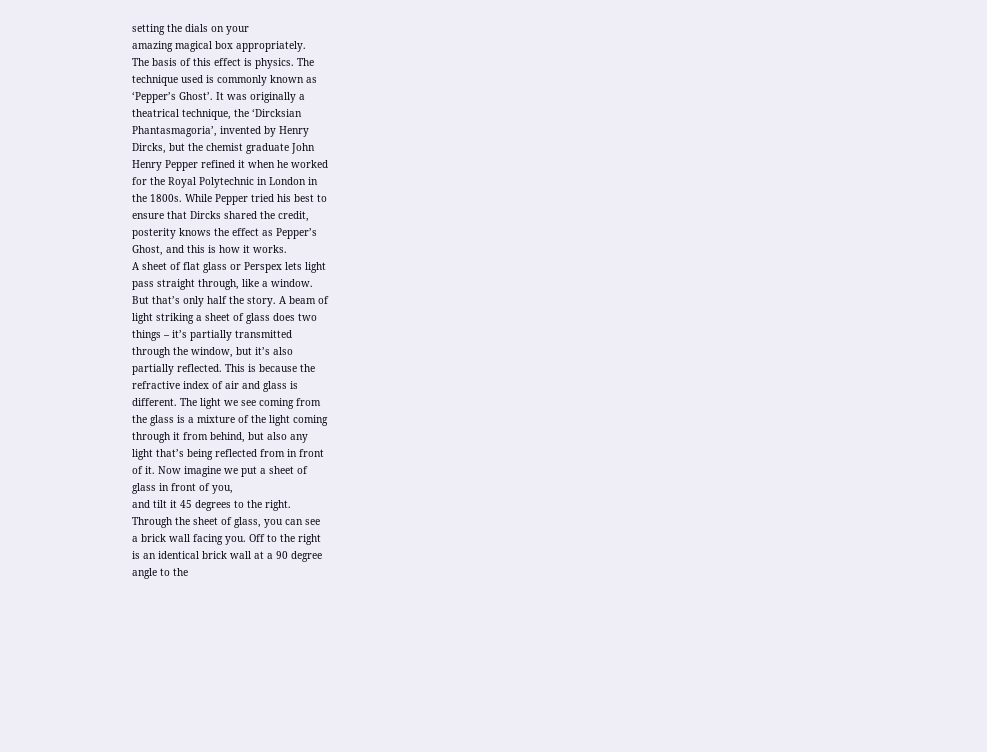setting the dials on your
amazing magical box appropriately.
The basis of this effect is physics. The
technique used is commonly known as
‘Pepper’s Ghost’. It was originally a
theatrical technique, the ‘Dircksian
Phantasmagoria’, invented by Henry
Dircks, but the chemist graduate John
Henry Pepper refined it when he worked
for the Royal Polytechnic in London in
the 1800s. While Pepper tried his best to
ensure that Dircks shared the credit,
posterity knows the effect as Pepper’s
Ghost, and this is how it works.
A sheet of flat glass or Perspex lets light
pass straight through, like a window.
But that’s only half the story. A beam of
light striking a sheet of glass does two
things – it’s partially transmitted
through the window, but it’s also
partially reflected. This is because the
refractive index of air and glass is
different. The light we see coming from
the glass is a mixture of the light coming
through it from behind, but also any
light that’s being reflected from in front
of it. Now imagine we put a sheet of
glass in front of you,
and tilt it 45 degrees to the right.
Through the sheet of glass, you can see
a brick wall facing you. Off to the right
is an identical brick wall at a 90 degree
angle to the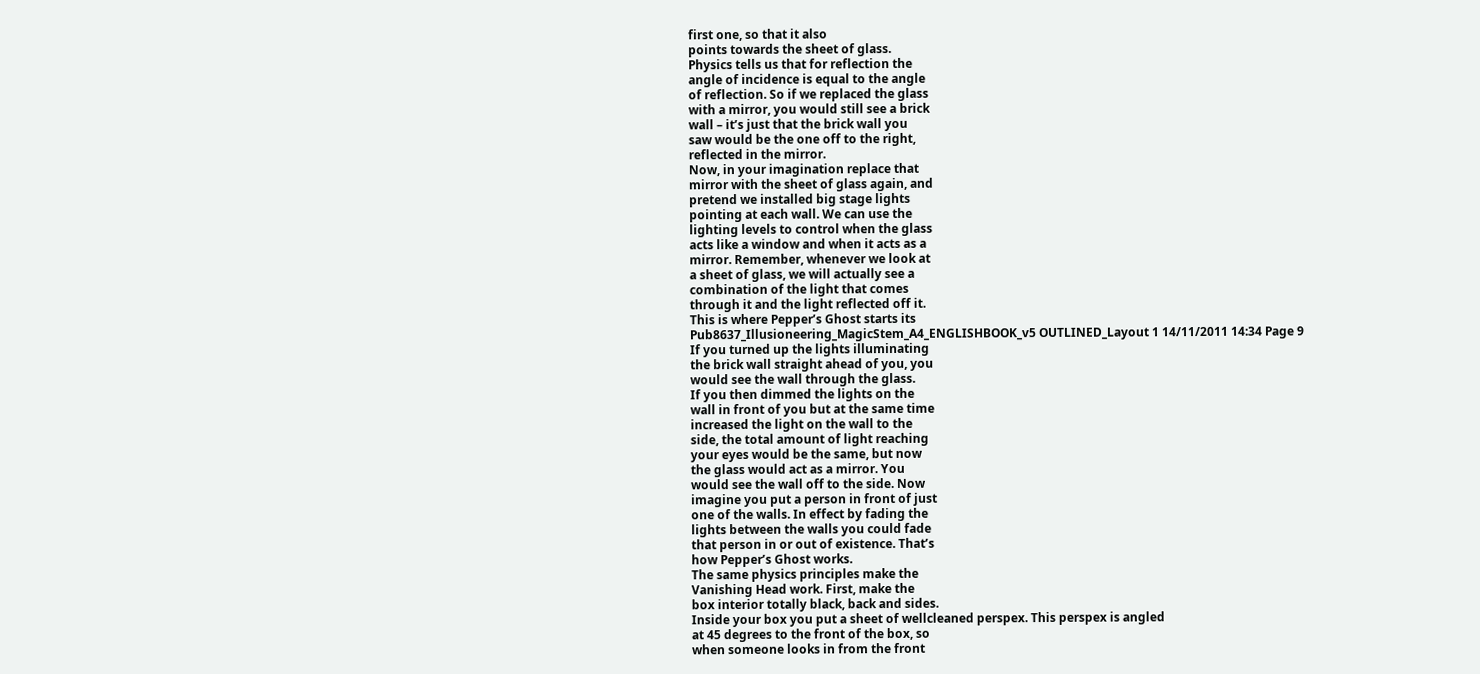first one, so that it also
points towards the sheet of glass.
Physics tells us that for reflection the
angle of incidence is equal to the angle
of reflection. So if we replaced the glass
with a mirror, you would still see a brick
wall – it’s just that the brick wall you
saw would be the one off to the right,
reflected in the mirror.
Now, in your imagination replace that
mirror with the sheet of glass again, and
pretend we installed big stage lights
pointing at each wall. We can use the
lighting levels to control when the glass
acts like a window and when it acts as a
mirror. Remember, whenever we look at
a sheet of glass, we will actually see a
combination of the light that comes
through it and the light reflected off it.
This is where Pepper’s Ghost starts its
Pub8637_Illusioneering_MagicStem_A4_ENGLISHBOOK_v5 OUTLINED_Layout 1 14/11/2011 14:34 Page 9
If you turned up the lights illuminating
the brick wall straight ahead of you, you
would see the wall through the glass.
If you then dimmed the lights on the
wall in front of you but at the same time
increased the light on the wall to the
side, the total amount of light reaching
your eyes would be the same, but now
the glass would act as a mirror. You
would see the wall off to the side. Now
imagine you put a person in front of just
one of the walls. In effect by fading the
lights between the walls you could fade
that person in or out of existence. That’s
how Pepper’s Ghost works.
The same physics principles make the
Vanishing Head work. First, make the
box interior totally black, back and sides.
Inside your box you put a sheet of wellcleaned perspex. This perspex is angled
at 45 degrees to the front of the box, so
when someone looks in from the front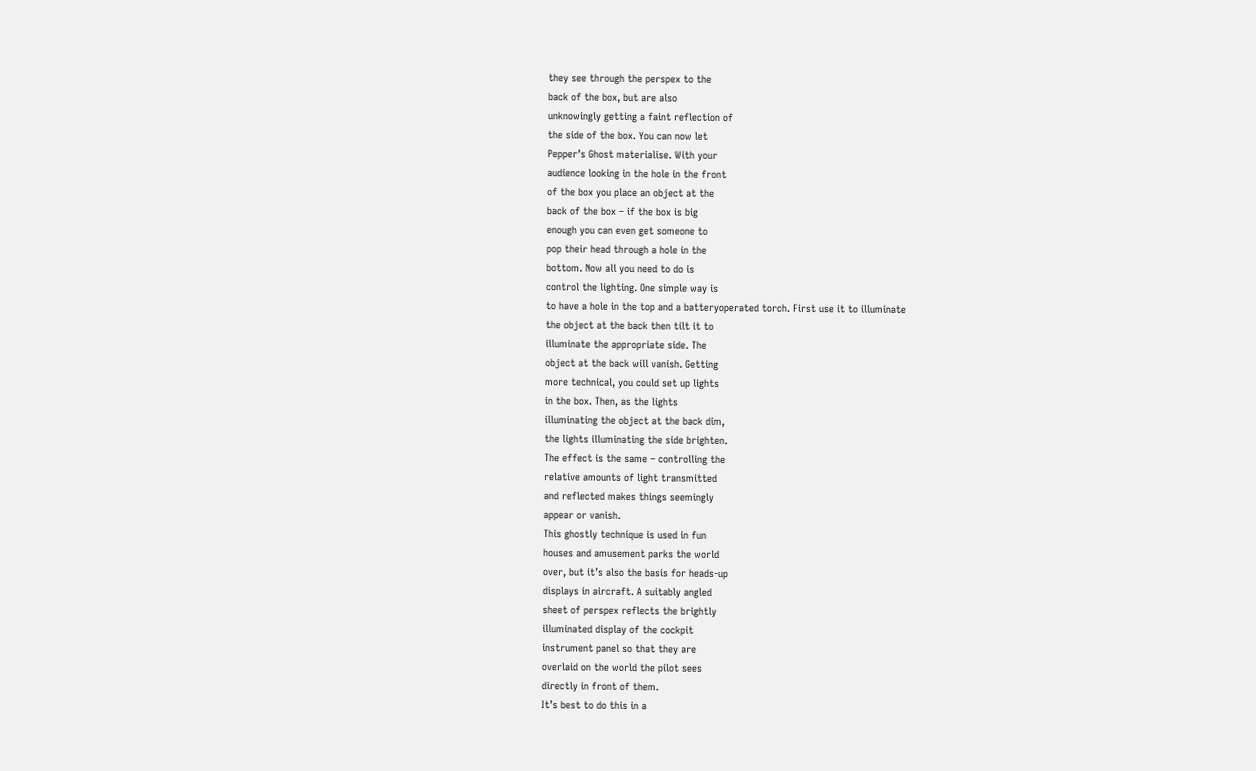they see through the perspex to the
back of the box, but are also
unknowingly getting a faint reflection of
the side of the box. You can now let
Pepper’s Ghost materialise. With your
audience looking in the hole in the front
of the box you place an object at the
back of the box – if the box is big
enough you can even get someone to
pop their head through a hole in the
bottom. Now all you need to do is
control the lighting. One simple way is
to have a hole in the top and a batteryoperated torch. First use it to illuminate
the object at the back then tilt it to
illuminate the appropriate side. The
object at the back will vanish. Getting
more technical, you could set up lights
in the box. Then, as the lights
illuminating the object at the back dim,
the lights illuminating the side brighten.
The effect is the same – controlling the
relative amounts of light transmitted
and reflected makes things seemingly
appear or vanish.
This ghostly technique is used in fun
houses and amusement parks the world
over, but it’s also the basis for heads-up
displays in aircraft. A suitably angled
sheet of perspex reflects the brightly
illuminated display of the cockpit
instrument panel so that they are
overlaid on the world the pilot sees
directly in front of them.
It’s best to do this in a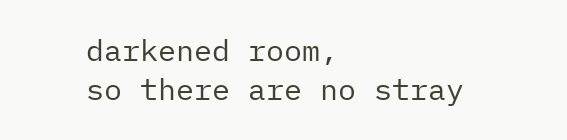darkened room,
so there are no stray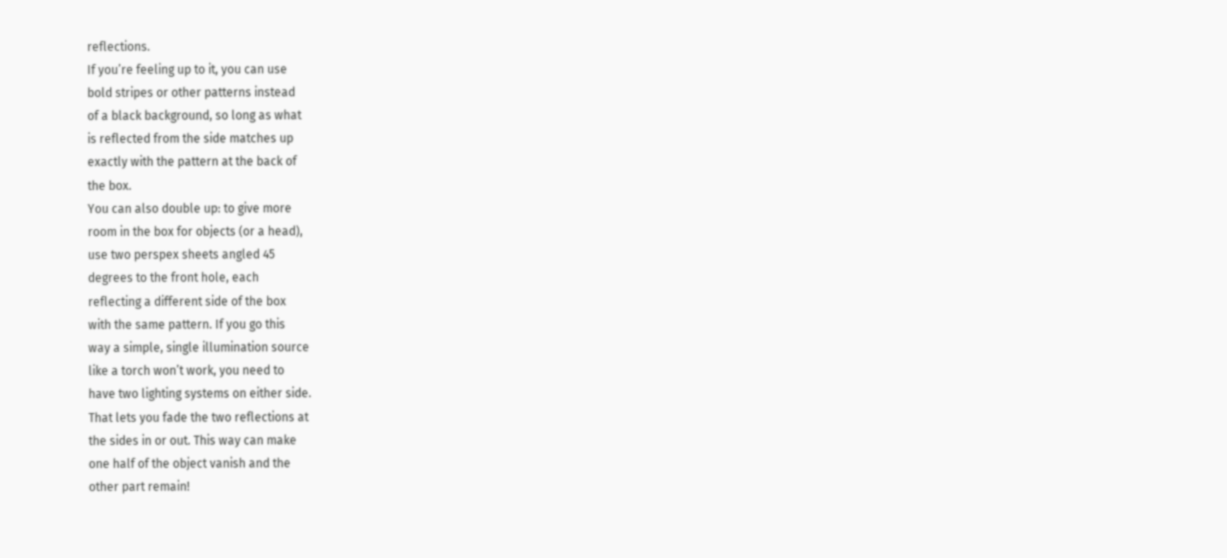reflections.
If you’re feeling up to it, you can use
bold stripes or other patterns instead
of a black background, so long as what
is reflected from the side matches up
exactly with the pattern at the back of
the box.
You can also double up: to give more
room in the box for objects (or a head),
use two perspex sheets angled 45
degrees to the front hole, each
reflecting a different side of the box
with the same pattern. If you go this
way a simple, single illumination source
like a torch won’t work, you need to
have two lighting systems on either side.
That lets you fade the two reflections at
the sides in or out. This way can make
one half of the object vanish and the
other part remain!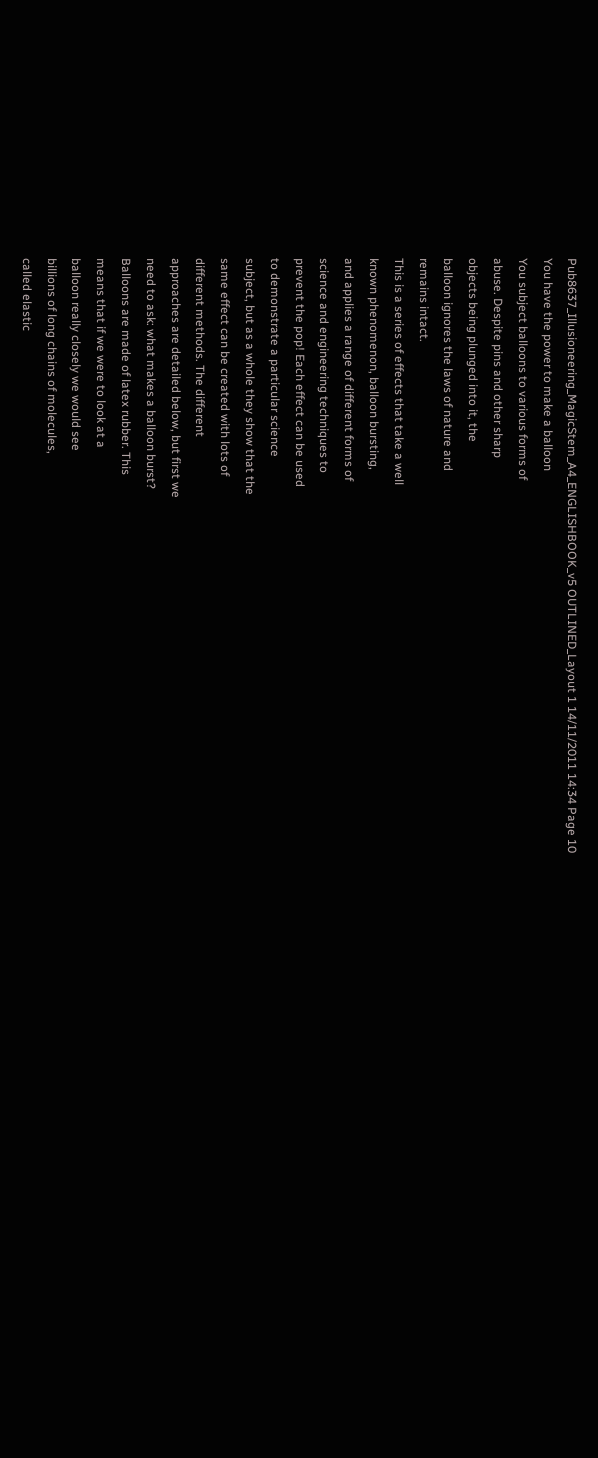Pub8637_Illusioneering_MagicStem_A4_ENGLISHBOOK_v5 OUTLINED_Layout 1 14/11/2011 14:34 Page 10
You have the power to make a balloon
You subject balloons to various forms of
abuse. Despite pins and other sharp
objects being plunged into it, the
balloon ignores the laws of nature and
remains intact.
This is a series of effects that take a well
known phenomenon, balloon bursting,
and applies a range of different forms of
science and engineering techniques to
prevent the pop! Each effect can be used
to demonstrate a particular science
subject, but as a whole they show that the
same effect can be created with lots of
different methods. The different
approaches are detailed below, but first we
need to ask: what makes a balloon burst?
Balloons are made of latex rubber. This
means that if we were to look at a
balloon really closely we would see
billions of long chains of molecules,
called elastic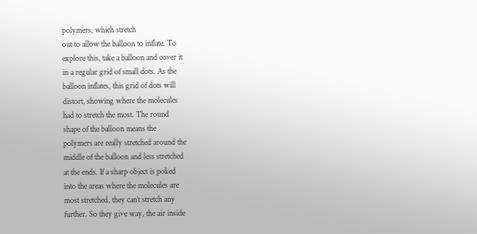polymers, which stretch
out to allow the balloon to inflate. To
explore this, take a balloon and cover it
in a regular grid of small dots. As the
balloon inflates, this grid of dots will
distort, showing where the molecules
had to stretch the most. The round
shape of the balloon means the
polymers are really stretched around the
middle of the balloon and less stretched
at the ends. If a sharp object is poked
into the areas where the molecules are
most stretched, they can’t stretch any
further. So they give way, the air inside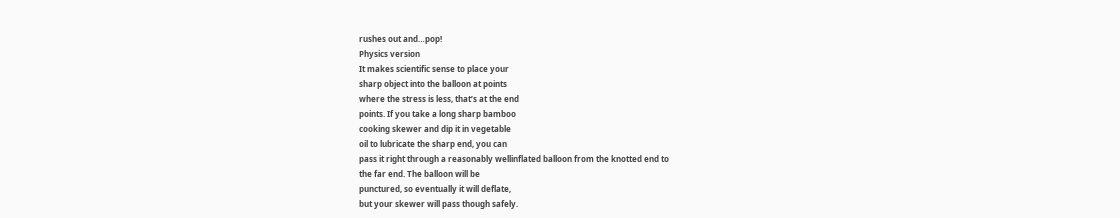rushes out and…pop!
Physics version
It makes scientific sense to place your
sharp object into the balloon at points
where the stress is less, that’s at the end
points. If you take a long sharp bamboo
cooking skewer and dip it in vegetable
oil to lubricate the sharp end, you can
pass it right through a reasonably wellinflated balloon from the knotted end to
the far end. The balloon will be
punctured, so eventually it will deflate,
but your skewer will pass though safely.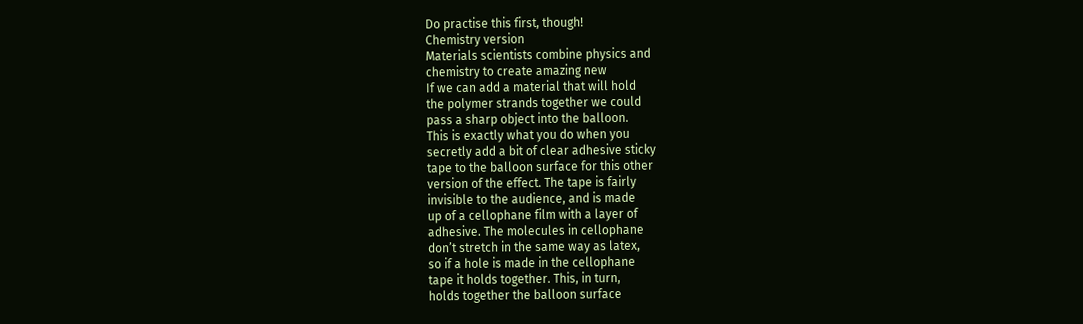Do practise this first, though!
Chemistry version
Materials scientists combine physics and
chemistry to create amazing new
If we can add a material that will hold
the polymer strands together we could
pass a sharp object into the balloon.
This is exactly what you do when you
secretly add a bit of clear adhesive sticky
tape to the balloon surface for this other
version of the effect. The tape is fairly
invisible to the audience, and is made
up of a cellophane film with a layer of
adhesive. The molecules in cellophane
don’t stretch in the same way as latex,
so if a hole is made in the cellophane
tape it holds together. This, in turn,
holds together the balloon surface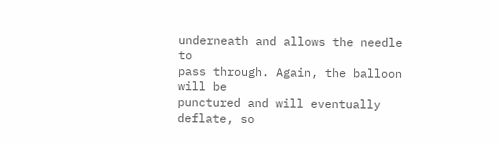underneath and allows the needle to
pass through. Again, the balloon will be
punctured and will eventually deflate, so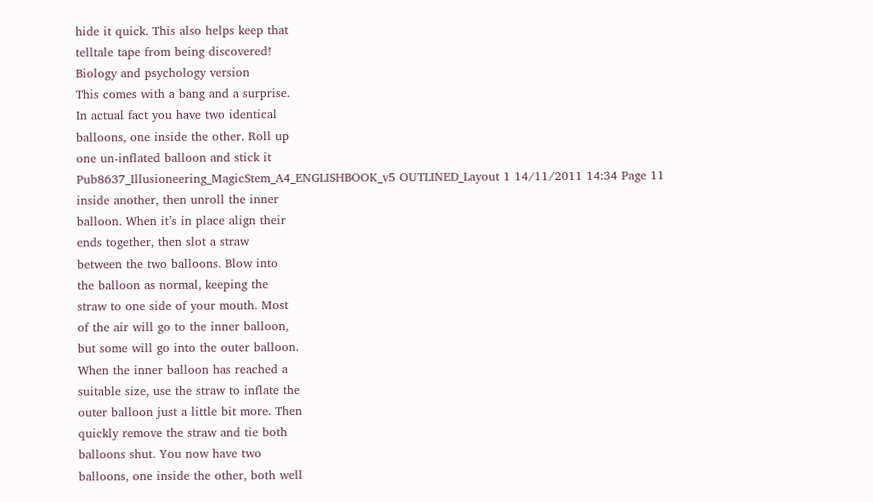hide it quick. This also helps keep that
telltale tape from being discovered!
Biology and psychology version
This comes with a bang and a surprise.
In actual fact you have two identical
balloons, one inside the other. Roll up
one un-inflated balloon and stick it
Pub8637_Illusioneering_MagicStem_A4_ENGLISHBOOK_v5 OUTLINED_Layout 1 14/11/2011 14:34 Page 11
inside another, then unroll the inner
balloon. When it’s in place align their
ends together, then slot a straw
between the two balloons. Blow into
the balloon as normal, keeping the
straw to one side of your mouth. Most
of the air will go to the inner balloon,
but some will go into the outer balloon.
When the inner balloon has reached a
suitable size, use the straw to inflate the
outer balloon just a little bit more. Then
quickly remove the straw and tie both
balloons shut. You now have two
balloons, one inside the other, both well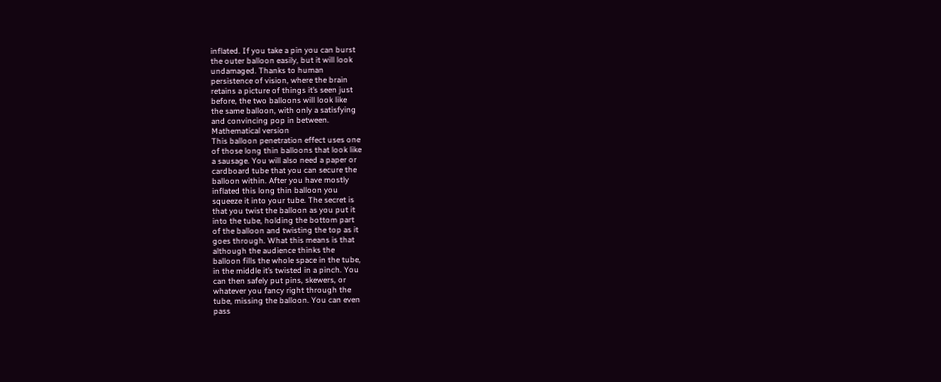inflated. If you take a pin you can burst
the outer balloon easily, but it will look
undamaged. Thanks to human
persistence of vision, where the brain
retains a picture of things it’s seen just
before, the two balloons will look like
the same balloon, with only a satisfying
and convincing pop in between.
Mathematical version
This balloon penetration effect uses one
of those long thin balloons that look like
a sausage. You will also need a paper or
cardboard tube that you can secure the
balloon within. After you have mostly
inflated this long thin balloon you
squeeze it into your tube. The secret is
that you twist the balloon as you put it
into the tube, holding the bottom part
of the balloon and twisting the top as it
goes through. What this means is that
although the audience thinks the
balloon fills the whole space in the tube,
in the middle it’s twisted in a pinch. You
can then safely put pins, skewers, or
whatever you fancy right through the
tube, missing the balloon. You can even
pass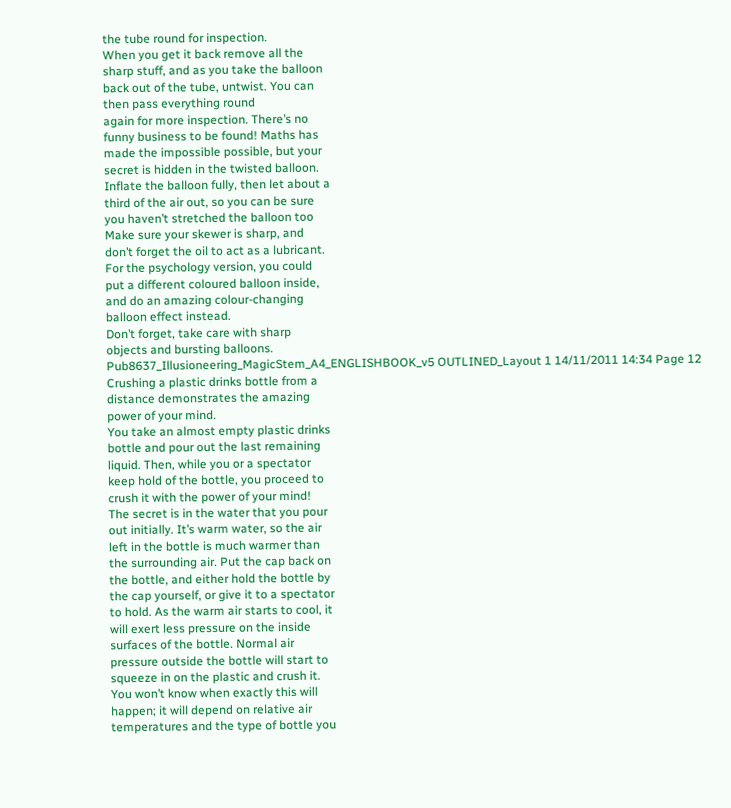the tube round for inspection.
When you get it back remove all the
sharp stuff, and as you take the balloon
back out of the tube, untwist. You can
then pass everything round
again for more inspection. There’s no
funny business to be found! Maths has
made the impossible possible, but your
secret is hidden in the twisted balloon.
Inflate the balloon fully, then let about a
third of the air out, so you can be sure
you haven’t stretched the balloon too
Make sure your skewer is sharp, and
don’t forget the oil to act as a lubricant.
For the psychology version, you could
put a different coloured balloon inside,
and do an amazing colour-changing
balloon effect instead.
Don’t forget, take care with sharp
objects and bursting balloons.
Pub8637_Illusioneering_MagicStem_A4_ENGLISHBOOK_v5 OUTLINED_Layout 1 14/11/2011 14:34 Page 12
Crushing a plastic drinks bottle from a
distance demonstrates the amazing
power of your mind.
You take an almost empty plastic drinks
bottle and pour out the last remaining
liquid. Then, while you or a spectator
keep hold of the bottle, you proceed to
crush it with the power of your mind!
The secret is in the water that you pour
out initially. It’s warm water, so the air
left in the bottle is much warmer than
the surrounding air. Put the cap back on
the bottle, and either hold the bottle by
the cap yourself, or give it to a spectator
to hold. As the warm air starts to cool, it
will exert less pressure on the inside
surfaces of the bottle. Normal air
pressure outside the bottle will start to
squeeze in on the plastic and crush it.
You won’t know when exactly this will
happen; it will depend on relative air
temperatures and the type of bottle you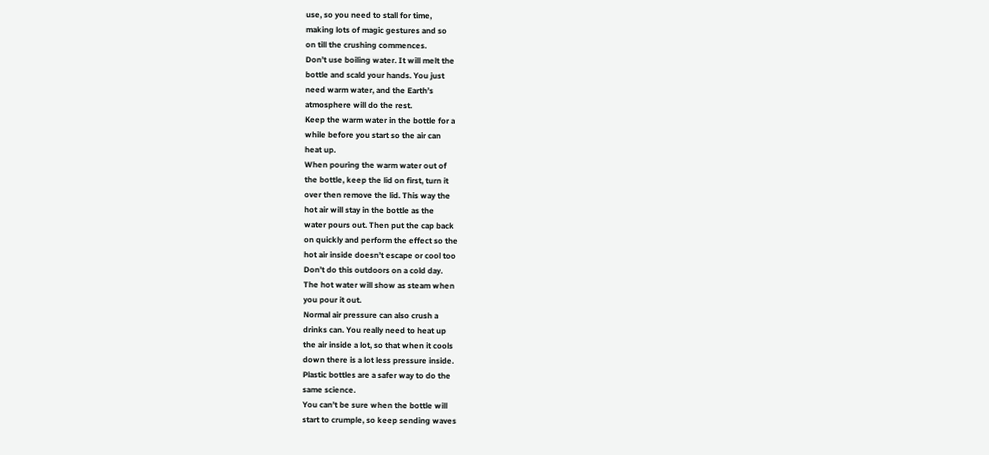use, so you need to stall for time,
making lots of magic gestures and so
on till the crushing commences.
Don’t use boiling water. It will melt the
bottle and scald your hands. You just
need warm water, and the Earth’s
atmosphere will do the rest.
Keep the warm water in the bottle for a
while before you start so the air can
heat up.
When pouring the warm water out of
the bottle, keep the lid on first, turn it
over then remove the lid. This way the
hot air will stay in the bottle as the
water pours out. Then put the cap back
on quickly and perform the effect so the
hot air inside doesn’t escape or cool too
Don’t do this outdoors on a cold day.
The hot water will show as steam when
you pour it out.
Normal air pressure can also crush a
drinks can. You really need to heat up
the air inside a lot, so that when it cools
down there is a lot less pressure inside.
Plastic bottles are a safer way to do the
same science.
You can’t be sure when the bottle will
start to crumple, so keep sending waves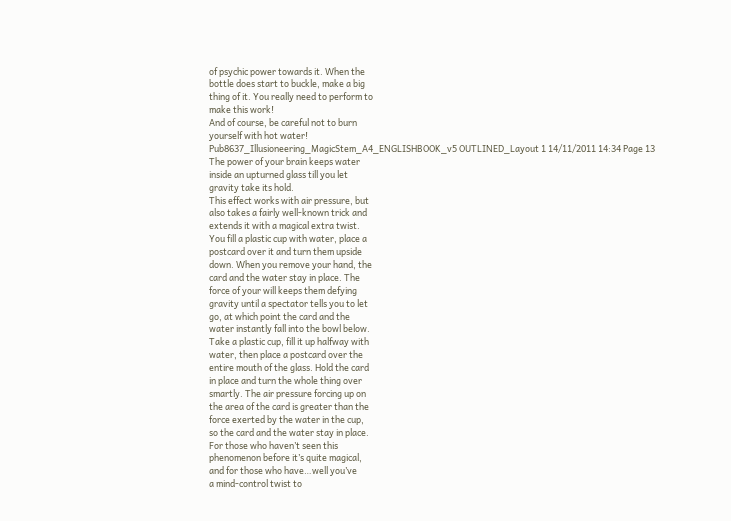of psychic power towards it. When the
bottle does start to buckle, make a big
thing of it. You really need to perform to
make this work!
And of course, be careful not to burn
yourself with hot water!
Pub8637_Illusioneering_MagicStem_A4_ENGLISHBOOK_v5 OUTLINED_Layout 1 14/11/2011 14:34 Page 13
The power of your brain keeps water
inside an upturned glass till you let
gravity take its hold.
This effect works with air pressure, but
also takes a fairly well-known trick and
extends it with a magical extra twist.
You fill a plastic cup with water, place a
postcard over it and turn them upside
down. When you remove your hand, the
card and the water stay in place. The
force of your will keeps them defying
gravity until a spectator tells you to let
go, at which point the card and the
water instantly fall into the bowl below.
Take a plastic cup, fill it up halfway with
water, then place a postcard over the
entire mouth of the glass. Hold the card
in place and turn the whole thing over
smartly. The air pressure forcing up on
the area of the card is greater than the
force exerted by the water in the cup,
so the card and the water stay in place.
For those who haven’t seen this
phenomenon before it’s quite magical,
and for those who have…well you’ve
a mind-control twist to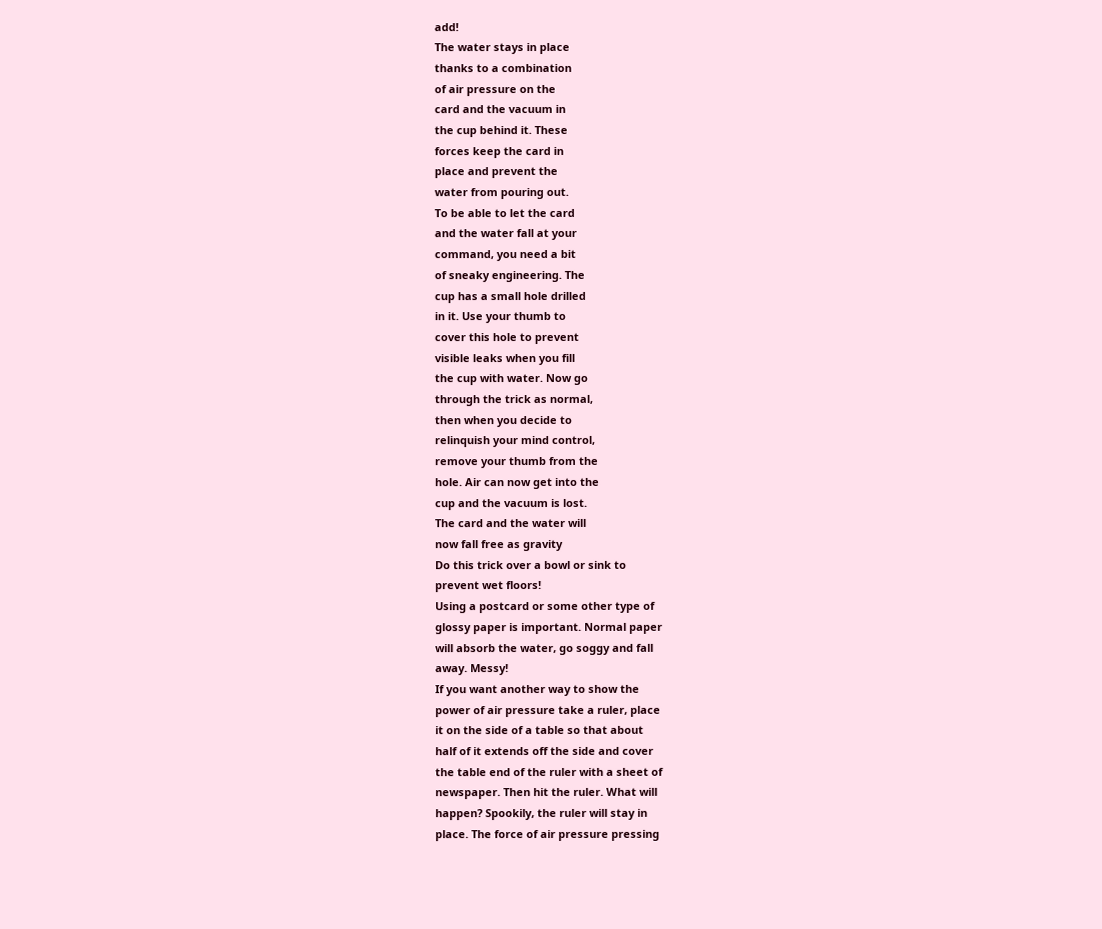add!
The water stays in place
thanks to a combination
of air pressure on the
card and the vacuum in
the cup behind it. These
forces keep the card in
place and prevent the
water from pouring out.
To be able to let the card
and the water fall at your
command, you need a bit
of sneaky engineering. The
cup has a small hole drilled
in it. Use your thumb to
cover this hole to prevent
visible leaks when you fill
the cup with water. Now go
through the trick as normal,
then when you decide to
relinquish your mind control,
remove your thumb from the
hole. Air can now get into the
cup and the vacuum is lost.
The card and the water will
now fall free as gravity
Do this trick over a bowl or sink to
prevent wet floors!
Using a postcard or some other type of
glossy paper is important. Normal paper
will absorb the water, go soggy and fall
away. Messy!
If you want another way to show the
power of air pressure take a ruler, place
it on the side of a table so that about
half of it extends off the side and cover
the table end of the ruler with a sheet of
newspaper. Then hit the ruler. What will
happen? Spookily, the ruler will stay in
place. The force of air pressure pressing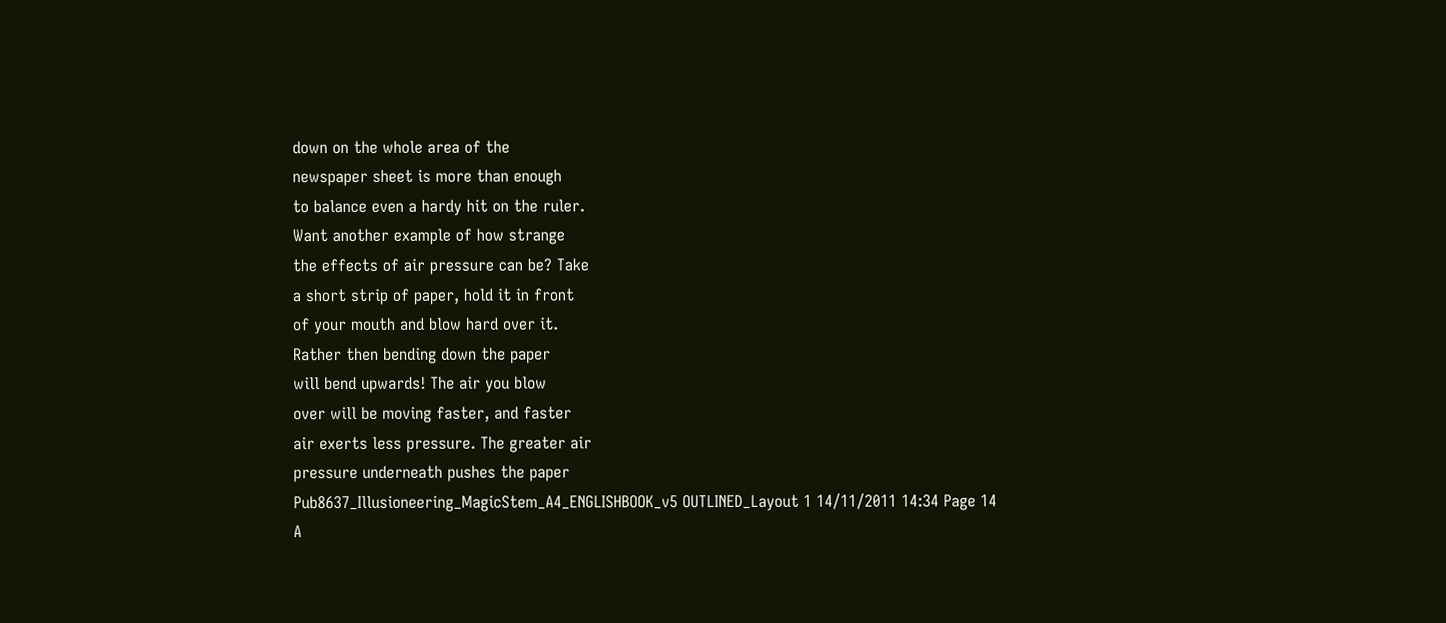down on the whole area of the
newspaper sheet is more than enough
to balance even a hardy hit on the ruler.
Want another example of how strange
the effects of air pressure can be? Take
a short strip of paper, hold it in front
of your mouth and blow hard over it.
Rather then bending down the paper
will bend upwards! The air you blow
over will be moving faster, and faster
air exerts less pressure. The greater air
pressure underneath pushes the paper
Pub8637_Illusioneering_MagicStem_A4_ENGLISHBOOK_v5 OUTLINED_Layout 1 14/11/2011 14:34 Page 14
A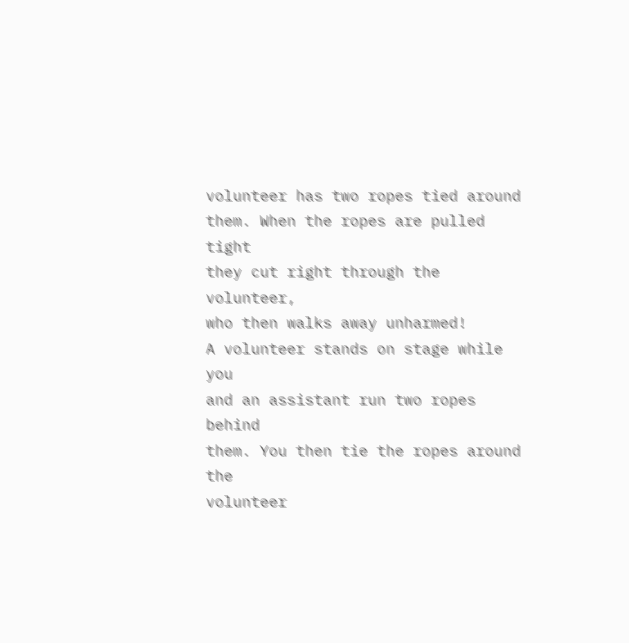volunteer has two ropes tied around
them. When the ropes are pulled tight
they cut right through the volunteer,
who then walks away unharmed!
A volunteer stands on stage while you
and an assistant run two ropes behind
them. You then tie the ropes around the
volunteer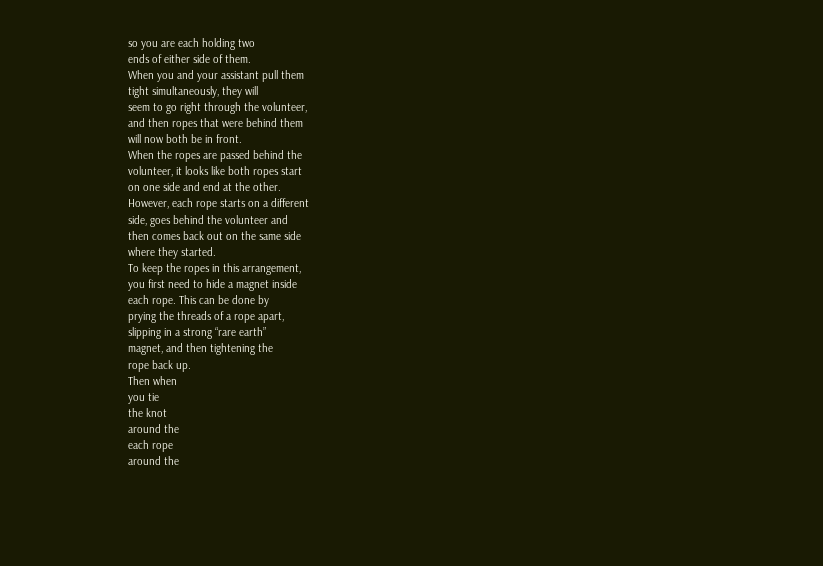so you are each holding two
ends of either side of them.
When you and your assistant pull them
tight simultaneously, they will
seem to go right through the volunteer,
and then ropes that were behind them
will now both be in front.
When the ropes are passed behind the
volunteer, it looks like both ropes start
on one side and end at the other.
However, each rope starts on a different
side, goes behind the volunteer and
then comes back out on the same side
where they started.
To keep the ropes in this arrangement,
you first need to hide a magnet inside
each rope. This can be done by
prying the threads of a rope apart,
slipping in a strong “rare earth”
magnet, and then tightening the
rope back up.
Then when
you tie
the knot
around the
each rope
around the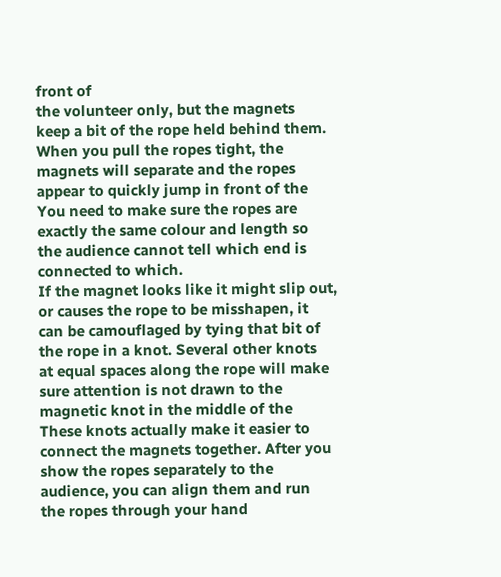front of
the volunteer only, but the magnets
keep a bit of the rope held behind them.
When you pull the ropes tight, the
magnets will separate and the ropes
appear to quickly jump in front of the
You need to make sure the ropes are
exactly the same colour and length so
the audience cannot tell which end is
connected to which.
If the magnet looks like it might slip out,
or causes the rope to be misshapen, it
can be camouflaged by tying that bit of
the rope in a knot. Several other knots
at equal spaces along the rope will make
sure attention is not drawn to the
magnetic knot in the middle of the
These knots actually make it easier to
connect the magnets together. After you
show the ropes separately to the
audience, you can align them and run
the ropes through your hand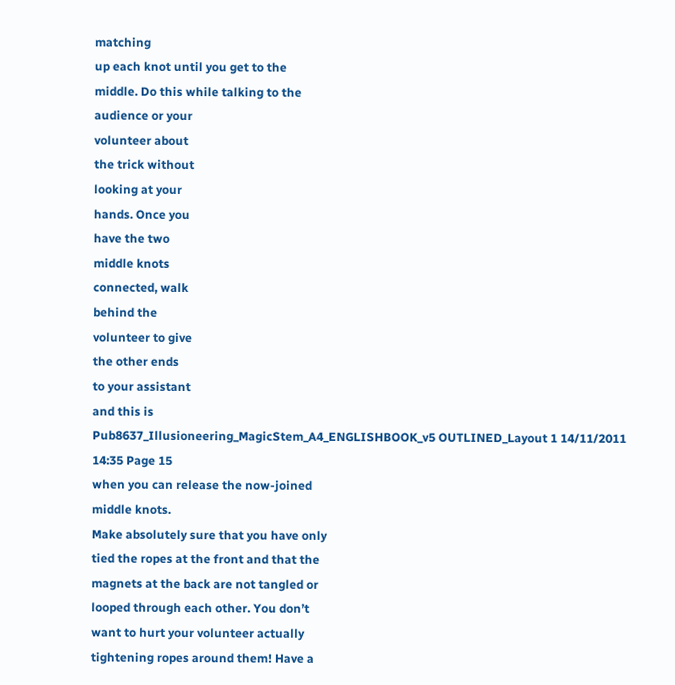matching
up each knot until you get to the
middle. Do this while talking to the
audience or your
volunteer about
the trick without
looking at your
hands. Once you
have the two
middle knots
connected, walk
behind the
volunteer to give
the other ends
to your assistant
and this is
Pub8637_Illusioneering_MagicStem_A4_ENGLISHBOOK_v5 OUTLINED_Layout 1 14/11/2011 14:35 Page 15
when you can release the now-joined
middle knots.
Make absolutely sure that you have only
tied the ropes at the front and that the
magnets at the back are not tangled or
looped through each other. You don’t
want to hurt your volunteer actually
tightening ropes around them! Have a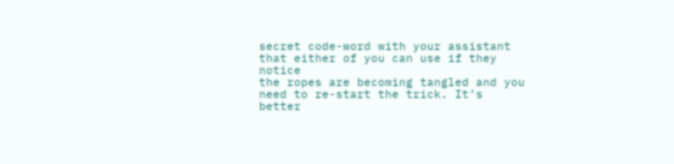secret code-word with your assistant
that either of you can use if they notice
the ropes are becoming tangled and you
need to re-start the trick. It’s better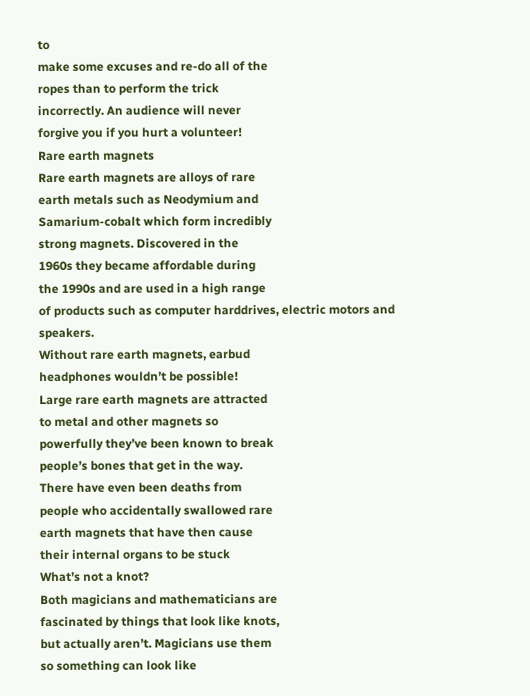to
make some excuses and re-do all of the
ropes than to perform the trick
incorrectly. An audience will never
forgive you if you hurt a volunteer!
Rare earth magnets
Rare earth magnets are alloys of rare
earth metals such as Neodymium and
Samarium-cobalt which form incredibly
strong magnets. Discovered in the
1960s they became affordable during
the 1990s and are used in a high range
of products such as computer harddrives, electric motors and speakers.
Without rare earth magnets, earbud
headphones wouldn’t be possible!
Large rare earth magnets are attracted
to metal and other magnets so
powerfully they’ve been known to break
people’s bones that get in the way.
There have even been deaths from
people who accidentally swallowed rare
earth magnets that have then cause
their internal organs to be stuck
What’s not a knot?
Both magicians and mathematicians are
fascinated by things that look like knots,
but actually aren’t. Magicians use them
so something can look like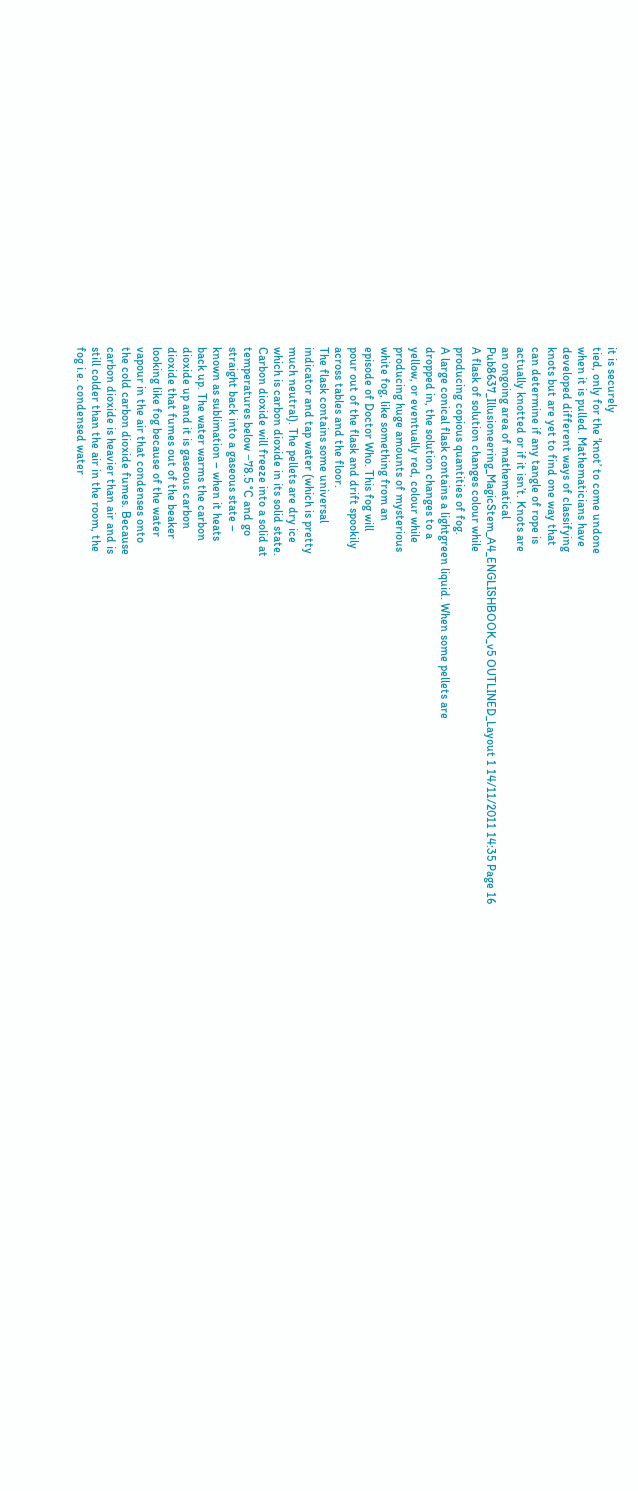it is securely
tied, only for the ‘knot’ to come undone
when it is pulled. Mathematicians have
developed different ways of classifying
knots but are yet to find one way that
can determine if any tangle of rope is
actually knotted or if it isn’t. Knots are
an ongoing area of mathematical
Pub8637_Illusioneering_MagicStem_A4_ENGLISHBOOK_v5 OUTLINED_Layout 1 14/11/2011 14:35 Page 16
A flask of solution changes colour while
producing copious quantities of fog.
A large conical flask contains a lightgreen liquid. When some pellets are
dropped in, the solution changes to a
yellow, or eventually red, colour while
producing huge amounts of mysterious
white fog, like something from an
episode of Doctor Who. This fog will
pour out of the flask and drift spookily
across tables and the floor.
The flask contains some universal
indicator and tap water (which is pretty
much neutral). The pellets are dry ice
which is carbon dioxide in its solid state.
Carbon dioxide will freeze into a solid at
temperatures below −78.5 °C and go
straight back into a gaseous state –
known as sublimation – when it heats
back up. The water warms the carbon
dioxide up and it is gaseous carbon
dioxide that fumes out of the beaker
looking like fog because of the water
vapour in the air that condenses onto
the cold carbon dioxide fumes. Because
carbon dioxide is heavier than air and is
still colder than the air in the room, the
fog i.e. condensed water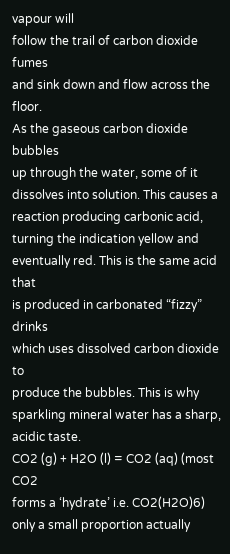vapour will
follow the trail of carbon dioxide fumes
and sink down and flow across the floor.
As the gaseous carbon dioxide bubbles
up through the water, some of it
dissolves into solution. This causes a
reaction producing carbonic acid,
turning the indication yellow and
eventually red. This is the same acid that
is produced in carbonated “fizzy” drinks
which uses dissolved carbon dioxide to
produce the bubbles. This is why
sparkling mineral water has a sharp,
acidic taste.
CO2 (g) + H2O (l) = CO2 (aq) (most CO2
forms a ‘hydrate’ i.e. CO2(H2O)6)
only a small proportion actually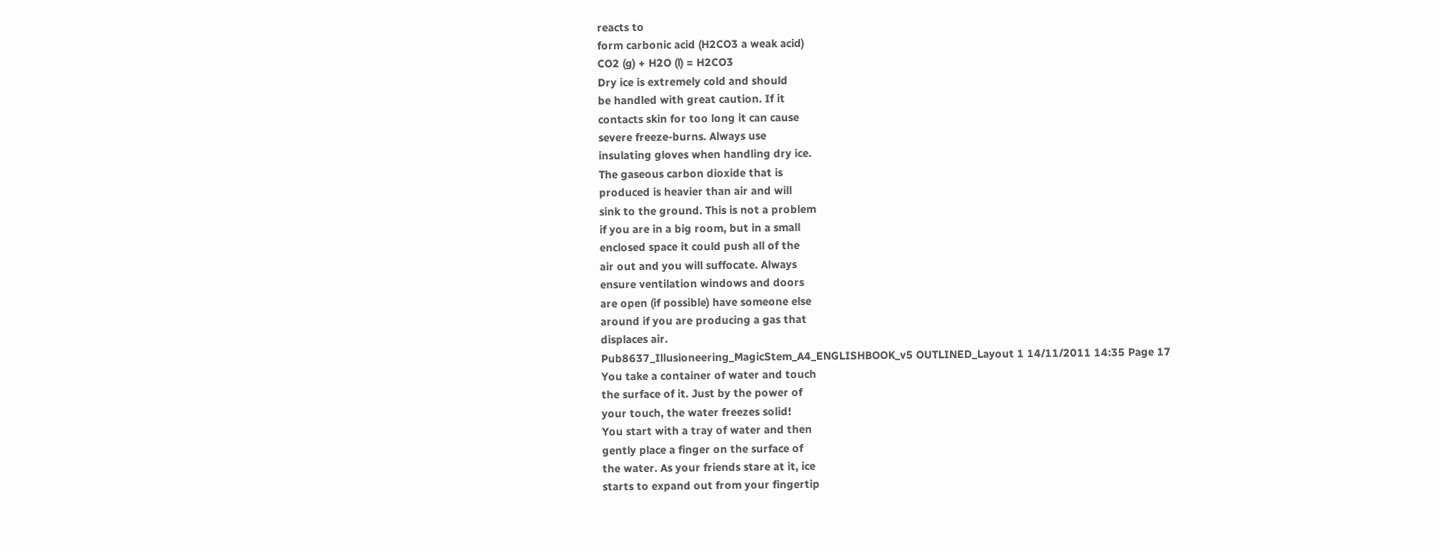reacts to
form carbonic acid (H2CO3 a weak acid)
CO2 (g) + H2O (l) = H2CO3
Dry ice is extremely cold and should
be handled with great caution. If it
contacts skin for too long it can cause
severe freeze-burns. Always use
insulating gloves when handling dry ice.
The gaseous carbon dioxide that is
produced is heavier than air and will
sink to the ground. This is not a problem
if you are in a big room, but in a small
enclosed space it could push all of the
air out and you will suffocate. Always
ensure ventilation windows and doors
are open (if possible) have someone else
around if you are producing a gas that
displaces air.
Pub8637_Illusioneering_MagicStem_A4_ENGLISHBOOK_v5 OUTLINED_Layout 1 14/11/2011 14:35 Page 17
You take a container of water and touch
the surface of it. Just by the power of
your touch, the water freezes solid!
You start with a tray of water and then
gently place a finger on the surface of
the water. As your friends stare at it, ice
starts to expand out from your fingertip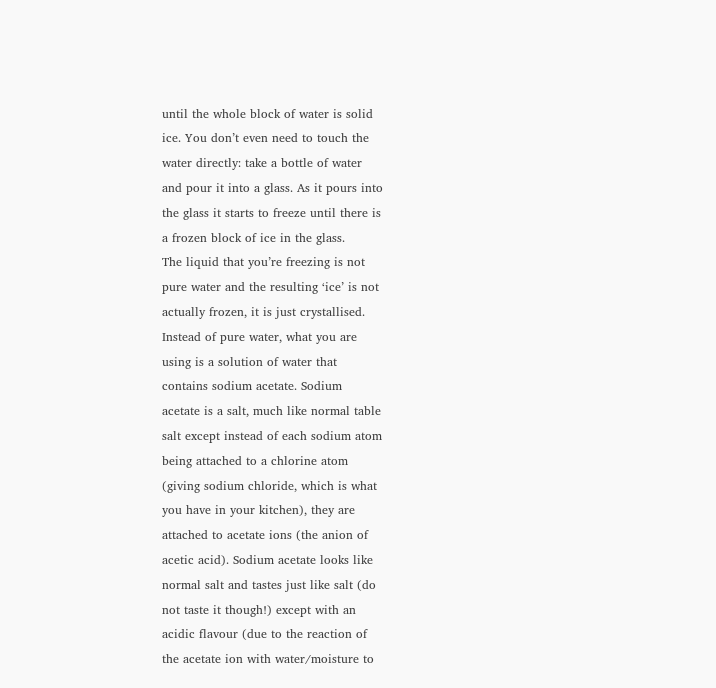until the whole block of water is solid
ice. You don’t even need to touch the
water directly: take a bottle of water
and pour it into a glass. As it pours into
the glass it starts to freeze until there is
a frozen block of ice in the glass.
The liquid that you’re freezing is not
pure water and the resulting ‘ice’ is not
actually frozen, it is just crystallised.
Instead of pure water, what you are
using is a solution of water that
contains sodium acetate. Sodium
acetate is a salt, much like normal table
salt except instead of each sodium atom
being attached to a chlorine atom
(giving sodium chloride, which is what
you have in your kitchen), they are
attached to acetate ions (the anion of
acetic acid). Sodium acetate looks like
normal salt and tastes just like salt (do
not taste it though!) except with an
acidic flavour (due to the reaction of
the acetate ion with water/moisture to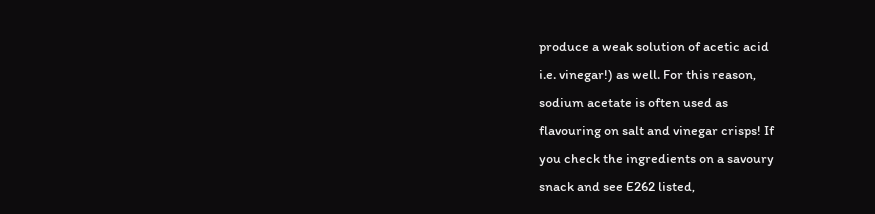produce a weak solution of acetic acid
i.e. vinegar!) as well. For this reason,
sodium acetate is often used as
flavouring on salt and vinegar crisps! If
you check the ingredients on a savoury
snack and see E262 listed,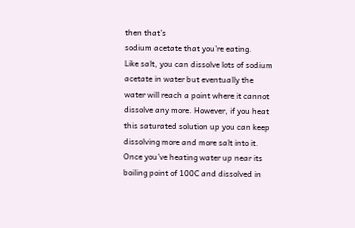then that’s
sodium acetate that you’re eating.
Like salt, you can dissolve lots of sodium
acetate in water but eventually the
water will reach a point where it cannot
dissolve any more. However, if you heat
this saturated solution up you can keep
dissolving more and more salt into it.
Once you’ve heating water up near its
boiling point of 100C and dissolved in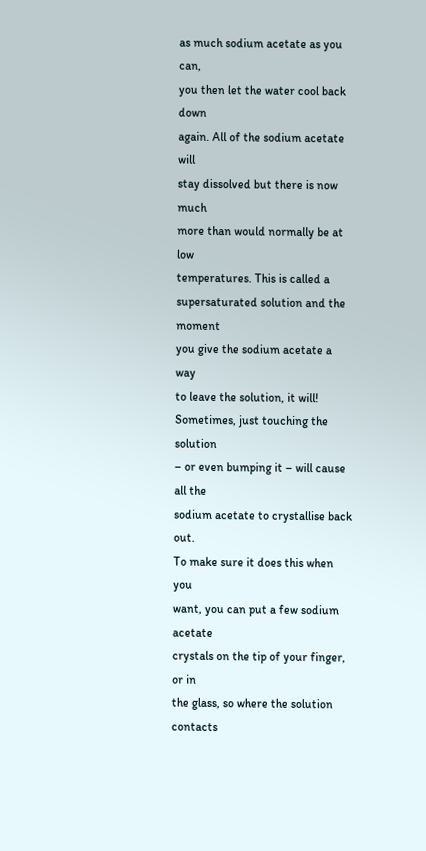as much sodium acetate as you can,
you then let the water cool back down
again. All of the sodium acetate will
stay dissolved but there is now much
more than would normally be at low
temperatures. This is called a supersaturated solution and the moment
you give the sodium acetate a way
to leave the solution, it will!
Sometimes, just touching the solution
– or even bumping it – will cause all the
sodium acetate to crystallise back out.
To make sure it does this when you
want, you can put a few sodium acetate
crystals on the tip of your finger, or in
the glass, so where the solution contacts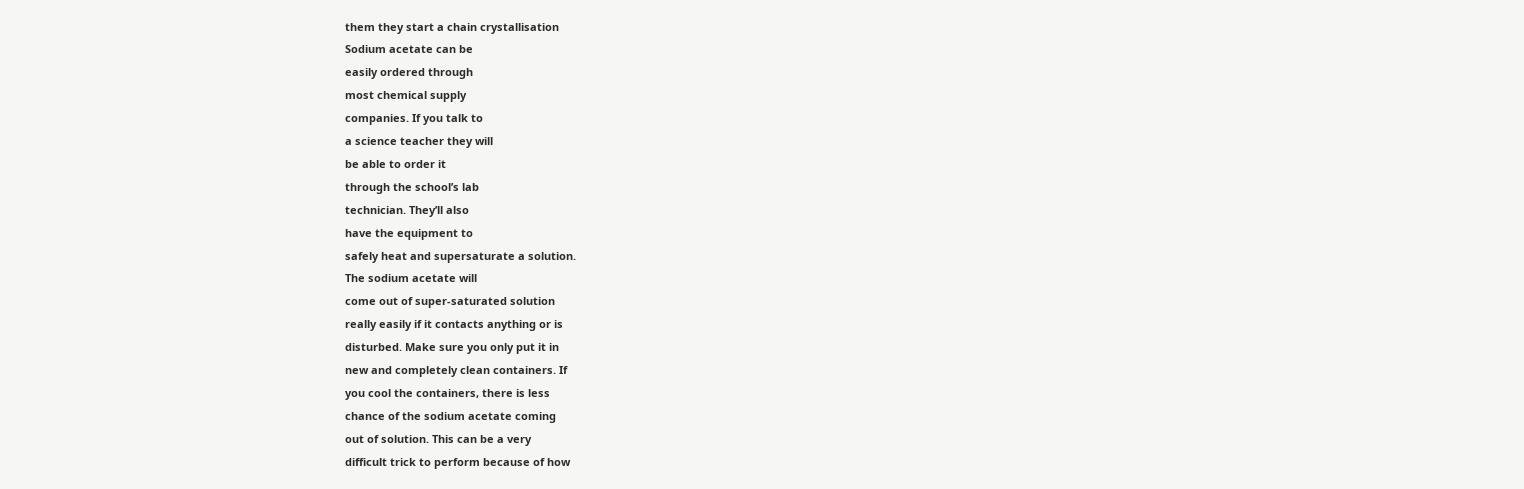them they start a chain crystallisation
Sodium acetate can be
easily ordered through
most chemical supply
companies. If you talk to
a science teacher they will
be able to order it
through the school’s lab
technician. They’ll also
have the equipment to
safely heat and supersaturate a solution.
The sodium acetate will
come out of super-saturated solution
really easily if it contacts anything or is
disturbed. Make sure you only put it in
new and completely clean containers. If
you cool the containers, there is less
chance of the sodium acetate coming
out of solution. This can be a very
difficult trick to perform because of how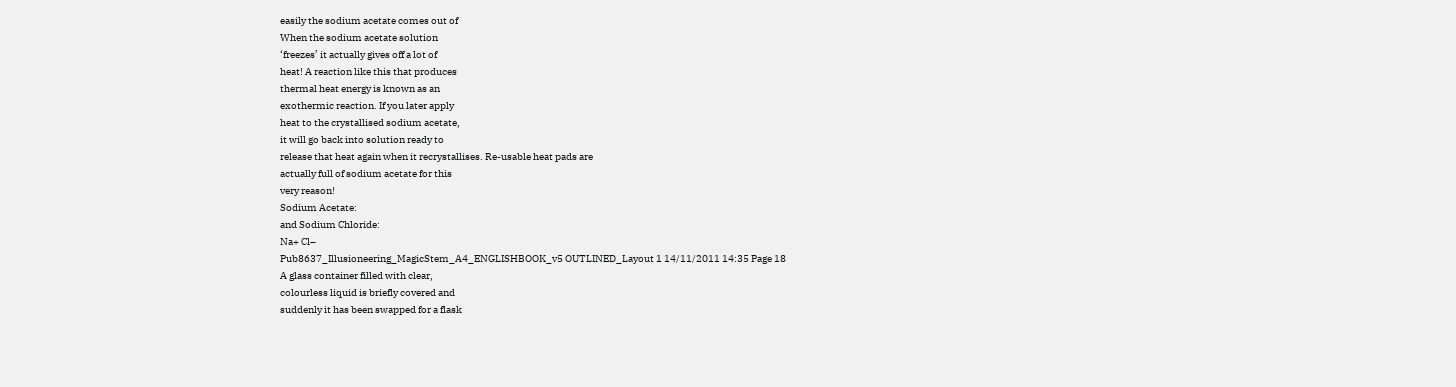easily the sodium acetate comes out of
When the sodium acetate solution
‘freezes’ it actually gives off a lot of
heat! A reaction like this that produces
thermal heat energy is known as an
exothermic reaction. If you later apply
heat to the crystallised sodium acetate,
it will go back into solution ready to
release that heat again when it recrystallises. Re-usable heat pads are
actually full of sodium acetate for this
very reason!
Sodium Acetate:
and Sodium Chloride:
Na+ Cl–
Pub8637_Illusioneering_MagicStem_A4_ENGLISHBOOK_v5 OUTLINED_Layout 1 14/11/2011 14:35 Page 18
A glass container filled with clear,
colourless liquid is briefly covered and
suddenly it has been swapped for a flask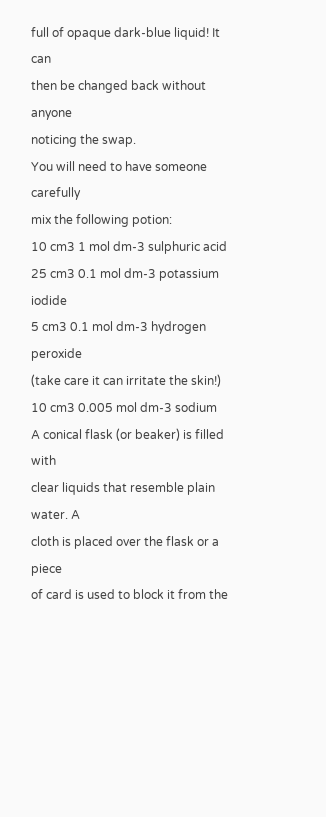full of opaque dark-blue liquid! It can
then be changed back without anyone
noticing the swap.
You will need to have someone carefully
mix the following potion:
10 cm3 1 mol dm-3 sulphuric acid
25 cm3 0.1 mol dm-3 potassium iodide
5 cm3 0.1 mol dm-3 hydrogen peroxide
(take care it can irritate the skin!)
10 cm3 0.005 mol dm-3 sodium
A conical flask (or beaker) is filled with
clear liquids that resemble plain water. A
cloth is placed over the flask or a piece
of card is used to block it from the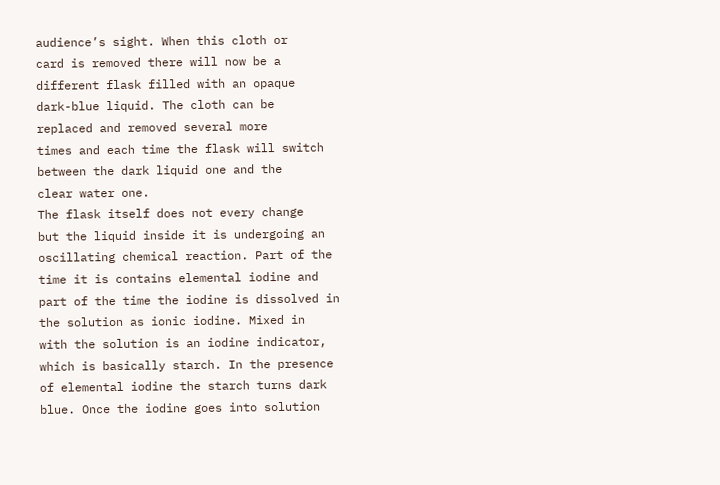audience’s sight. When this cloth or
card is removed there will now be a
different flask filled with an opaque
dark-blue liquid. The cloth can be
replaced and removed several more
times and each time the flask will switch
between the dark liquid one and the
clear water one.
The flask itself does not every change
but the liquid inside it is undergoing an
oscillating chemical reaction. Part of the
time it is contains elemental iodine and
part of the time the iodine is dissolved in
the solution as ionic iodine. Mixed in
with the solution is an iodine indicator,
which is basically starch. In the presence
of elemental iodine the starch turns dark
blue. Once the iodine goes into solution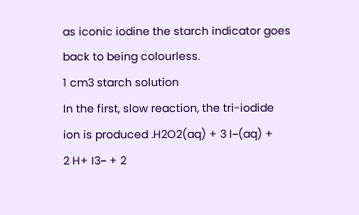as iconic iodine the starch indicator goes
back to being colourless.
1 cm3 starch solution
In the first, slow reaction, the tri-iodide
ion is produced .H2O2(aq) + 3 I−(aq) +
2 H+ I3− + 2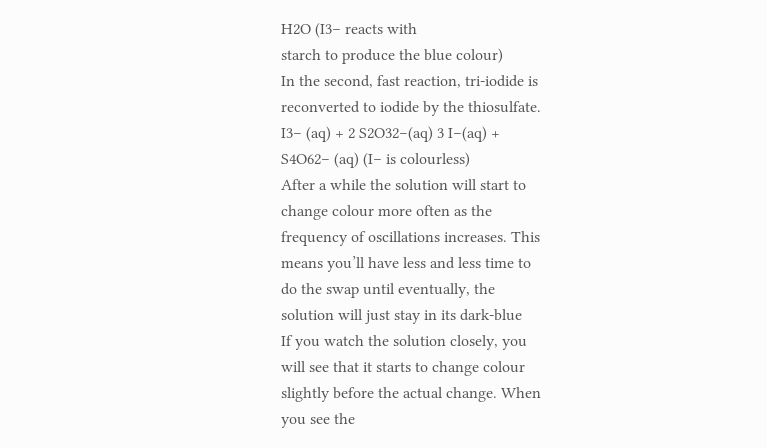H2O (I3− reacts with
starch to produce the blue colour)
In the second, fast reaction, tri-iodide is
reconverted to iodide by the thiosulfate.
I3− (aq) + 2 S2O32−(aq) 3 I−(aq) +
S4O62− (aq) (I− is colourless)
After a while the solution will start to
change colour more often as the
frequency of oscillations increases. This
means you’ll have less and less time to
do the swap until eventually, the
solution will just stay in its dark-blue
If you watch the solution closely, you
will see that it starts to change colour
slightly before the actual change. When
you see the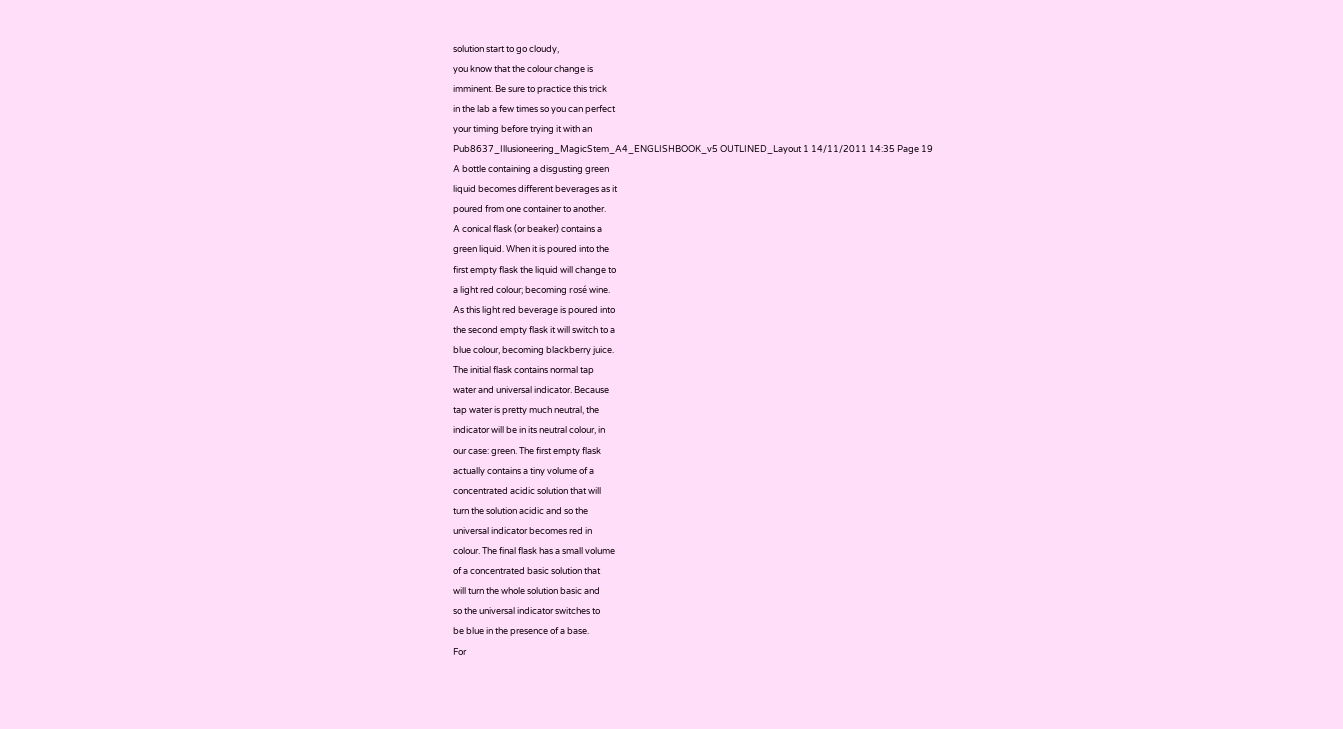solution start to go cloudy,
you know that the colour change is
imminent. Be sure to practice this trick
in the lab a few times so you can perfect
your timing before trying it with an
Pub8637_Illusioneering_MagicStem_A4_ENGLISHBOOK_v5 OUTLINED_Layout 1 14/11/2011 14:35 Page 19
A bottle containing a disgusting green
liquid becomes different beverages as it
poured from one container to another.
A conical flask (or beaker) contains a
green liquid. When it is poured into the
first empty flask the liquid will change to
a light red colour; becoming rosé wine.
As this light red beverage is poured into
the second empty flask it will switch to a
blue colour, becoming blackberry juice.
The initial flask contains normal tap
water and universal indicator. Because
tap water is pretty much neutral, the
indicator will be in its neutral colour, in
our case: green. The first empty flask
actually contains a tiny volume of a
concentrated acidic solution that will
turn the solution acidic and so the
universal indicator becomes red in
colour. The final flask has a small volume
of a concentrated basic solution that
will turn the whole solution basic and
so the universal indicator switches to
be blue in the presence of a base.
For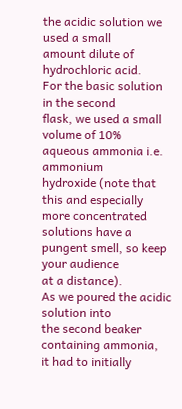the acidic solution we used a small
amount dilute of hydrochloric acid.
For the basic solution in the second
flask, we used a small volume of 10%
aqueous ammonia i.e. ammonium
hydroxide (note that this and especially
more concentrated solutions have a
pungent smell, so keep your audience
at a distance).
As we poured the acidic solution into
the second beaker containing ammonia,
it had to initially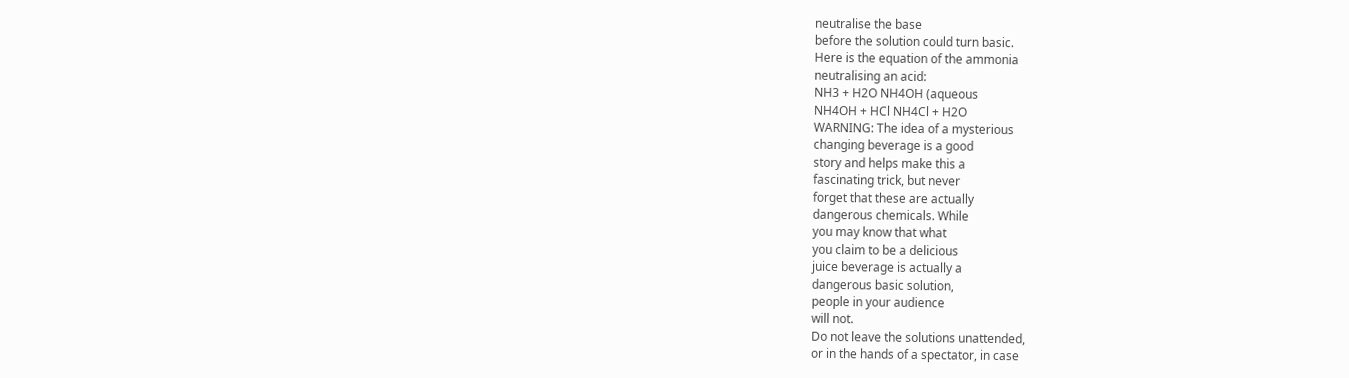neutralise the base
before the solution could turn basic.
Here is the equation of the ammonia
neutralising an acid:
NH3 + H2O NH4OH (aqueous
NH4OH + HCl NH4Cl + H2O
WARNING: The idea of a mysterious
changing beverage is a good
story and helps make this a
fascinating trick, but never
forget that these are actually
dangerous chemicals. While
you may know that what
you claim to be a delicious
juice beverage is actually a
dangerous basic solution,
people in your audience
will not.
Do not leave the solutions unattended,
or in the hands of a spectator, in case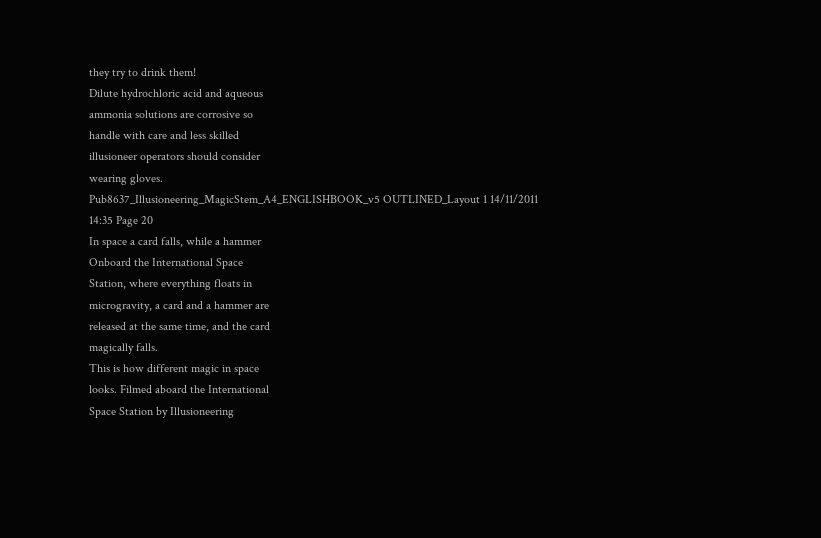they try to drink them!
Dilute hydrochloric acid and aqueous
ammonia solutions are corrosive so
handle with care and less skilled
illusioneer operators should consider
wearing gloves.
Pub8637_Illusioneering_MagicStem_A4_ENGLISHBOOK_v5 OUTLINED_Layout 1 14/11/2011 14:35 Page 20
In space a card falls, while a hammer
Onboard the International Space
Station, where everything floats in
microgravity, a card and a hammer are
released at the same time, and the card
magically falls.
This is how different magic in space
looks. Filmed aboard the International
Space Station by Illusioneering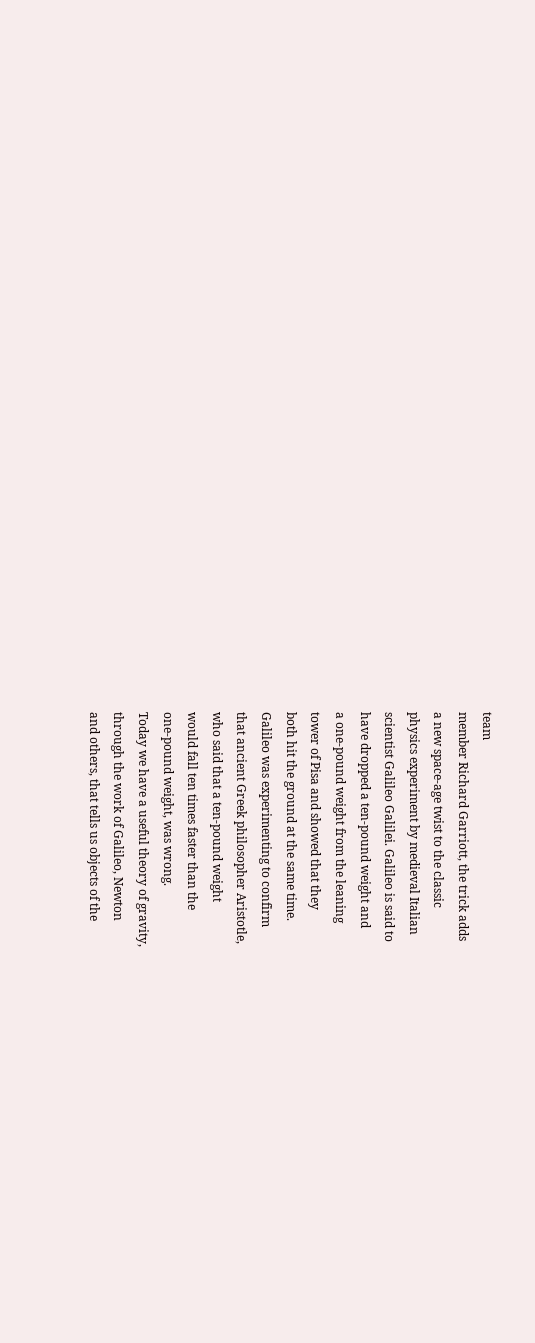team
member Richard Garriott, the trick adds
a new space-age twist to the classic
physics experiment by medieval Italian
scientist Galileo Galilei. Galileo is said to
have dropped a ten-pound weight and
a one-pound weight from the leaning
tower of Pisa and showed that they
both hit the ground at the same time.
Galileo was experimenting to confirm
that ancient Greek philosopher Aristotle,
who said that a ten-pound weight
would fall ten times faster than the
one-pound weight, was wrong.
Today we have a useful theory of gravity,
through the work of Galileo, Newton
and others, that tells us objects of the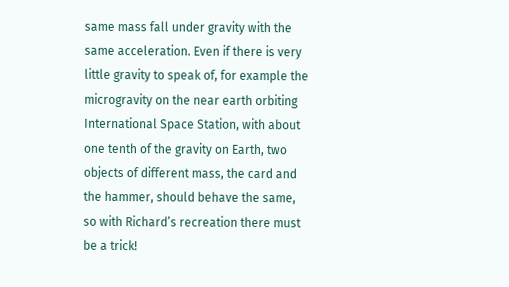same mass fall under gravity with the
same acceleration. Even if there is very
little gravity to speak of, for example the
microgravity on the near earth orbiting
International Space Station, with about
one tenth of the gravity on Earth, two
objects of different mass, the card and
the hammer, should behave the same,
so with Richard’s recreation there must
be a trick!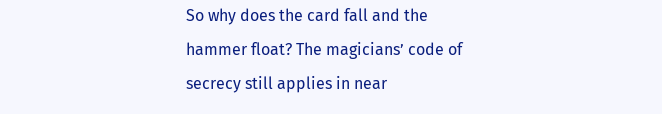So why does the card fall and the
hammer float? The magicians’ code of
secrecy still applies in near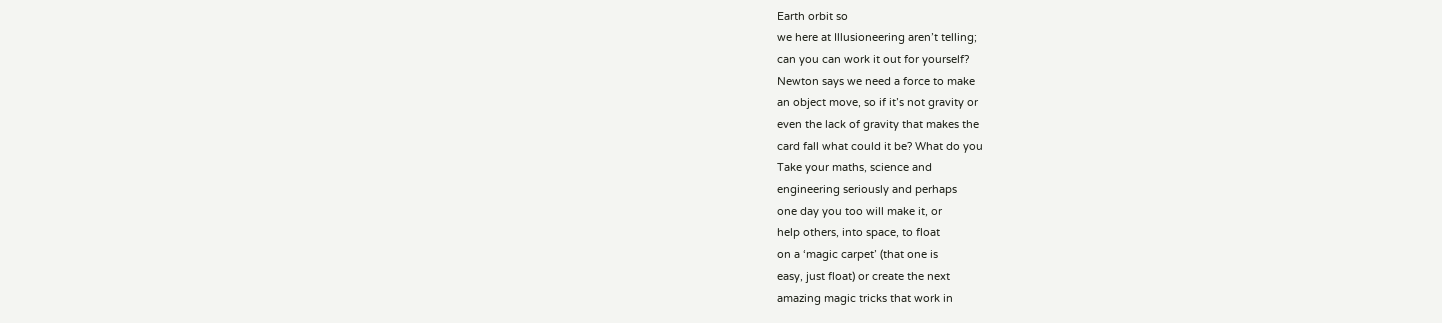Earth orbit so
we here at Illusioneering aren’t telling;
can you can work it out for yourself?
Newton says we need a force to make
an object move, so if it’s not gravity or
even the lack of gravity that makes the
card fall what could it be? What do you
Take your maths, science and
engineering seriously and perhaps
one day you too will make it, or
help others, into space, to float
on a ‘magic carpet’ (that one is
easy, just float) or create the next
amazing magic tricks that work in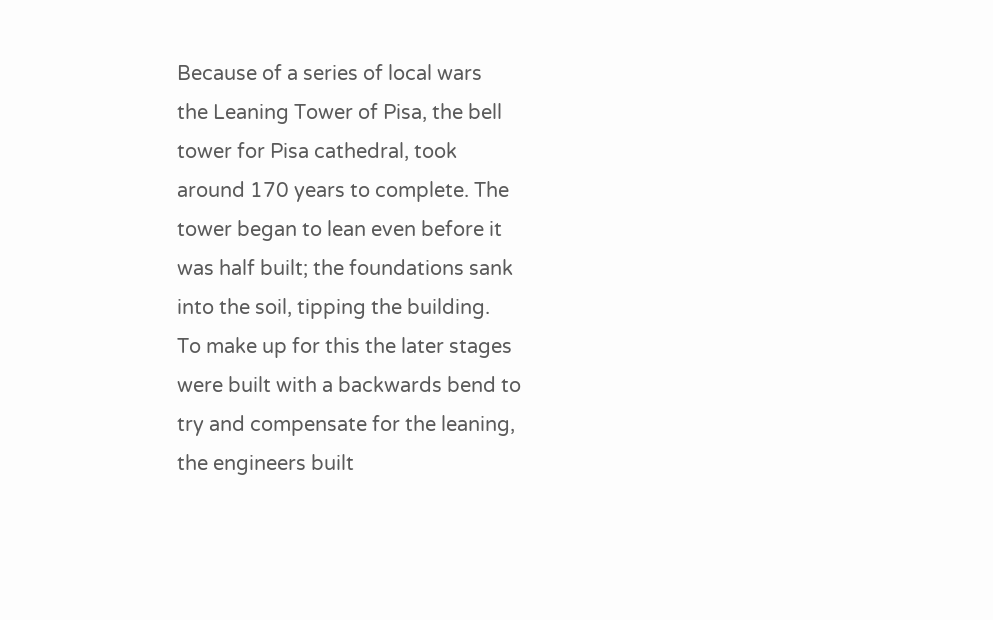Because of a series of local wars
the Leaning Tower of Pisa, the bell
tower for Pisa cathedral, took
around 170 years to complete. The
tower began to lean even before it
was half built; the foundations sank
into the soil, tipping the building.
To make up for this the later stages
were built with a backwards bend to
try and compensate for the leaning,
the engineers built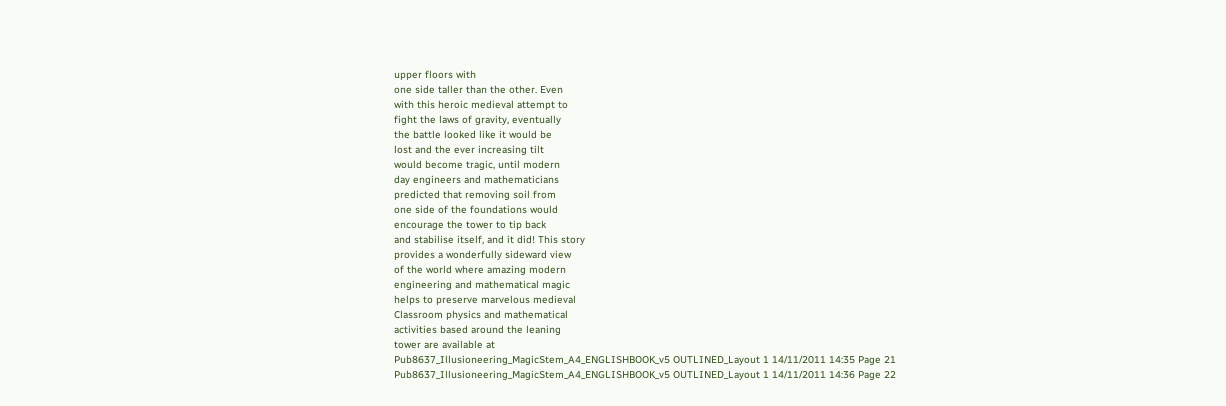upper floors with
one side taller than the other. Even
with this heroic medieval attempt to
fight the laws of gravity, eventually
the battle looked like it would be
lost and the ever increasing tilt
would become tragic, until modern
day engineers and mathematicians
predicted that removing soil from
one side of the foundations would
encourage the tower to tip back
and stabilise itself, and it did! This story
provides a wonderfully sideward view
of the world where amazing modern
engineering and mathematical magic
helps to preserve marvelous medieval
Classroom physics and mathematical
activities based around the leaning
tower are available at
Pub8637_Illusioneering_MagicStem_A4_ENGLISHBOOK_v5 OUTLINED_Layout 1 14/11/2011 14:35 Page 21
Pub8637_Illusioneering_MagicStem_A4_ENGLISHBOOK_v5 OUTLINED_Layout 1 14/11/2011 14:36 Page 22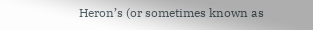Heron’s (or sometimes known as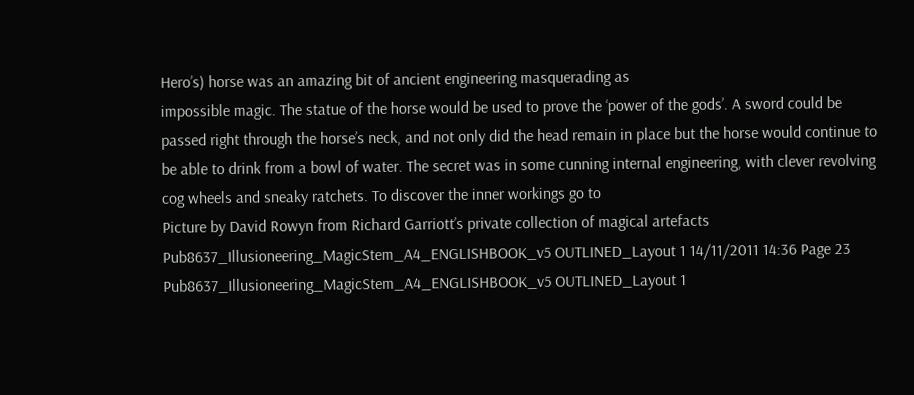Hero’s) horse was an amazing bit of ancient engineering masquerading as
impossible magic. The statue of the horse would be used to prove the ‘power of the gods’. A sword could be
passed right through the horse’s neck, and not only did the head remain in place but the horse would continue to
be able to drink from a bowl of water. The secret was in some cunning internal engineering, with clever revolving
cog wheels and sneaky ratchets. To discover the inner workings go to
Picture by David Rowyn from Richard Garriott’s private collection of magical artefacts
Pub8637_Illusioneering_MagicStem_A4_ENGLISHBOOK_v5 OUTLINED_Layout 1 14/11/2011 14:36 Page 23
Pub8637_Illusioneering_MagicStem_A4_ENGLISHBOOK_v5 OUTLINED_Layout 1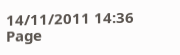14/11/2011 14:36 Page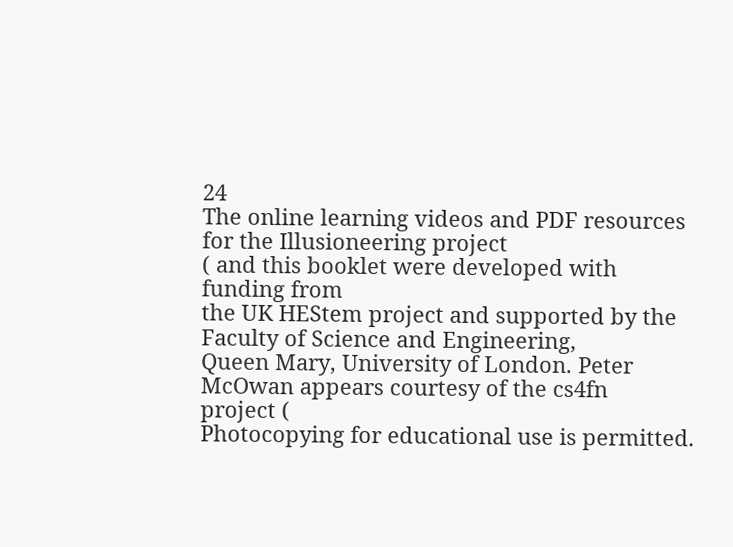24
The online learning videos and PDF resources for the Illusioneering project
( and this booklet were developed with funding from
the UK HEStem project and supported by the Faculty of Science and Engineering,
Queen Mary, University of London. Peter McOwan appears courtesy of the cs4fn
project (
Photocopying for educational use is permitted.